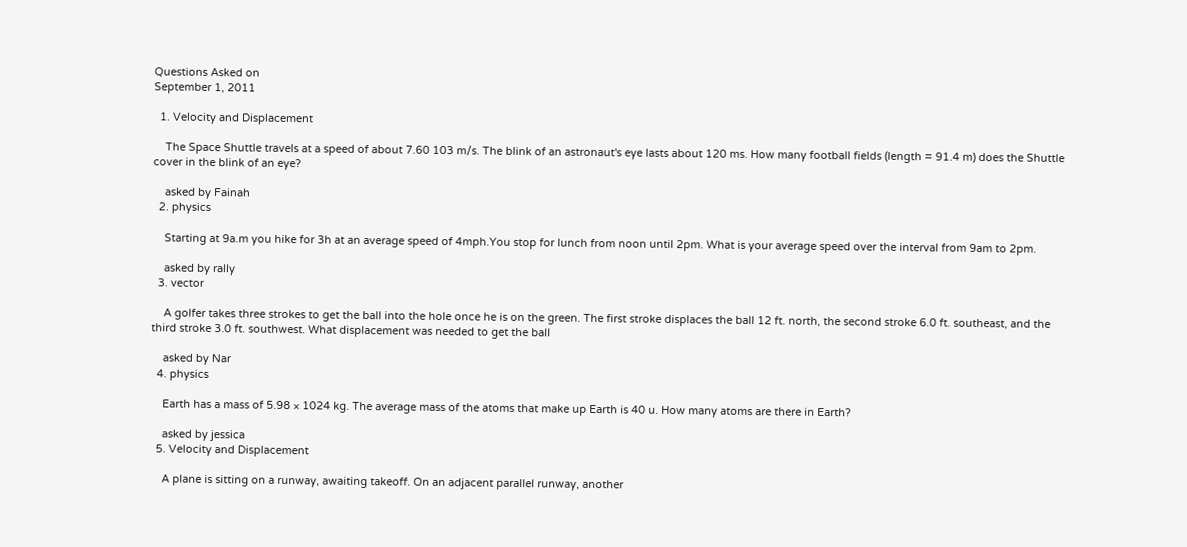Questions Asked on
September 1, 2011

  1. Velocity and Displacement

    The Space Shuttle travels at a speed of about 7.60 103 m/s. The blink of an astronaut's eye lasts about 120 ms. How many football fields (length = 91.4 m) does the Shuttle cover in the blink of an eye?

    asked by Fainah
  2. physics

    Starting at 9a.m you hike for 3h at an average speed of 4mph.You stop for lunch from noon until 2pm. What is your average speed over the interval from 9am to 2pm.

    asked by rally
  3. vector

    A golfer takes three strokes to get the ball into the hole once he is on the green. The first stroke displaces the ball 12 ft. north, the second stroke 6.0 ft. southeast, and the third stroke 3.0 ft. southwest. What displacement was needed to get the ball

    asked by Nar
  4. physics

    Earth has a mass of 5.98 × 1024 kg. The average mass of the atoms that make up Earth is 40 u. How many atoms are there in Earth?

    asked by jessica
  5. Velocity and Displacement

    A plane is sitting on a runway, awaiting takeoff. On an adjacent parallel runway, another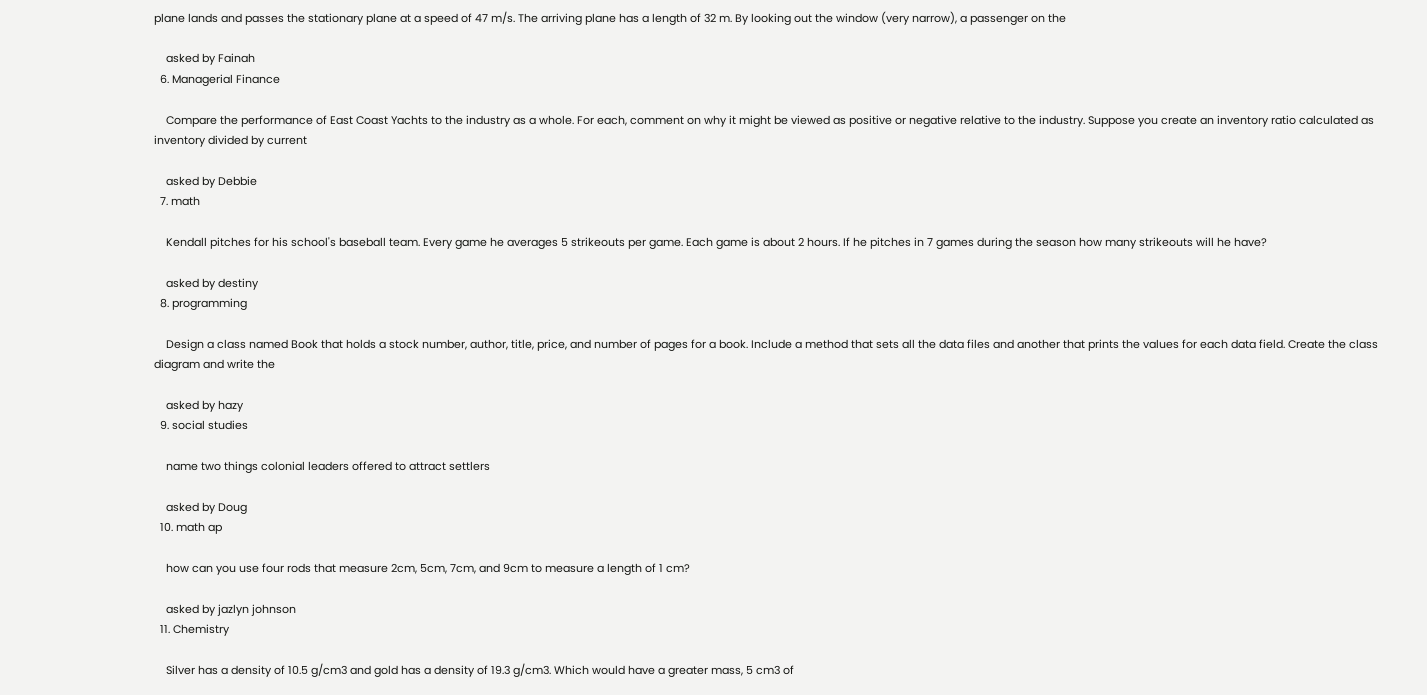plane lands and passes the stationary plane at a speed of 47 m/s. The arriving plane has a length of 32 m. By looking out the window (very narrow), a passenger on the

    asked by Fainah
  6. Managerial Finance

    Compare the performance of East Coast Yachts to the industry as a whole. For each, comment on why it might be viewed as positive or negative relative to the industry. Suppose you create an inventory ratio calculated as inventory divided by current

    asked by Debbie
  7. math

    Kendall pitches for his school's baseball team. Every game he averages 5 strikeouts per game. Each game is about 2 hours. If he pitches in 7 games during the season how many strikeouts will he have?

    asked by destiny
  8. programming

    Design a class named Book that holds a stock number, author, title, price, and number of pages for a book. Include a method that sets all the data files and another that prints the values for each data field. Create the class diagram and write the

    asked by hazy
  9. social studies

    name two things colonial leaders offered to attract settlers

    asked by Doug
  10. math ap

    how can you use four rods that measure 2cm, 5cm, 7cm, and 9cm to measure a length of 1 cm?

    asked by jazlyn johnson
  11. Chemistry

    Silver has a density of 10.5 g/cm3 and gold has a density of 19.3 g/cm3. Which would have a greater mass, 5 cm3 of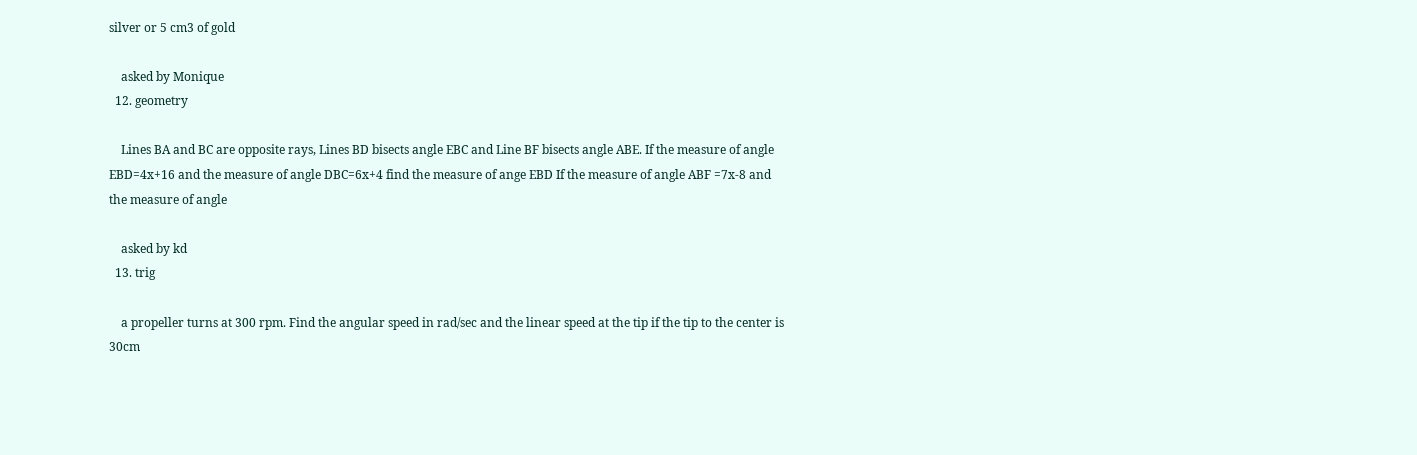silver or 5 cm3 of gold

    asked by Monique
  12. geometry

    Lines BA and BC are opposite rays, Lines BD bisects angle EBC and Line BF bisects angle ABE. If the measure of angle EBD=4x+16 and the measure of angle DBC=6x+4 find the measure of ange EBD If the measure of angle ABF =7x-8 and the measure of angle

    asked by kd
  13. trig

    a propeller turns at 300 rpm. Find the angular speed in rad/sec and the linear speed at the tip if the tip to the center is 30cm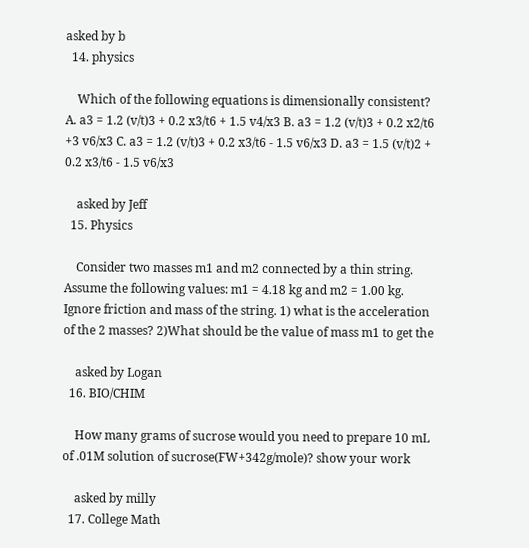asked by b
  14. physics

    Which of the following equations is dimensionally consistent? A. a3 = 1.2 (v/t)3 + 0.2 x3/t6 + 1.5 v4/x3 B. a3 = 1.2 (v/t)3 + 0.2 x2/t6 +3 v6/x3 C. a3 = 1.2 (v/t)3 + 0.2 x3/t6 - 1.5 v6/x3 D. a3 = 1.5 (v/t)2 + 0.2 x3/t6 - 1.5 v6/x3

    asked by Jeff
  15. Physics

    Consider two masses m1 and m2 connected by a thin string. Assume the following values: m1 = 4.18 kg and m2 = 1.00 kg. Ignore friction and mass of the string. 1) what is the acceleration of the 2 masses? 2)What should be the value of mass m1 to get the

    asked by Logan
  16. BIO/CHIM

    How many grams of sucrose would you need to prepare 10 mL of .01M solution of sucrose(FW+342g/mole)? show your work

    asked by milly
  17. College Math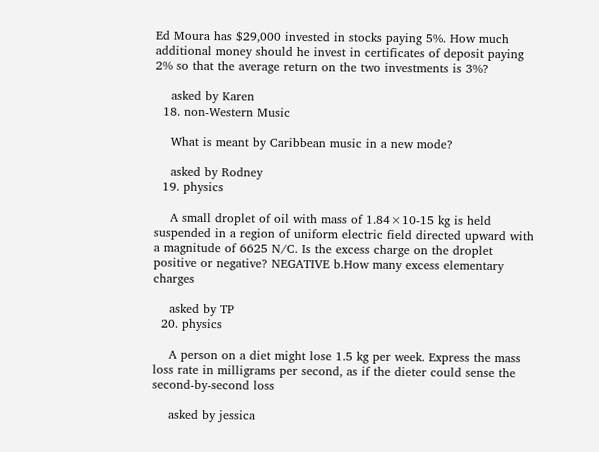Ed Moura has $29,000 invested in stocks paying 5%. How much additional money should he invest in certificates of deposit paying 2% so that the average return on the two investments is 3%?

    asked by Karen
  18. non-Western Music

    What is meant by Caribbean music in a new mode?

    asked by Rodney
  19. physics

    A small droplet of oil with mass of 1.84×10-15 kg is held suspended in a region of uniform electric field directed upward with a magnitude of 6625 N/C. Is the excess charge on the droplet positive or negative? NEGATIVE b.How many excess elementary charges

    asked by TP
  20. physics

    A person on a diet might lose 1.5 kg per week. Express the mass loss rate in milligrams per second, as if the dieter could sense the second-by-second loss

    asked by jessica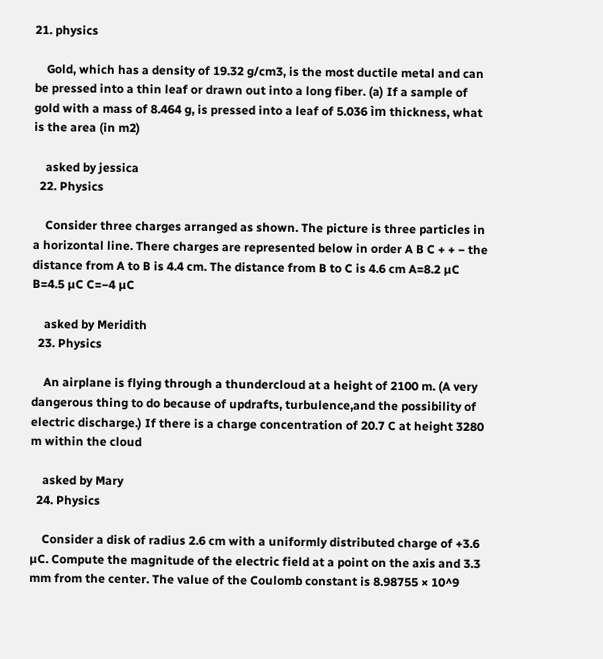21. physics

    Gold, which has a density of 19.32 g/cm3, is the most ductile metal and can be pressed into a thin leaf or drawn out into a long fiber. (a) If a sample of gold with a mass of 8.464 g, is pressed into a leaf of 5.036 ìm thickness, what is the area (in m2)

    asked by jessica
  22. Physics

    Consider three charges arranged as shown. The picture is three particles in a horizontal line. There charges are represented below in order A B C + + − the distance from A to B is 4.4 cm. The distance from B to C is 4.6 cm A=8.2 µC B=4.5 µC C=−4 µC

    asked by Meridith
  23. Physics

    An airplane is flying through a thundercloud at a height of 2100 m. (A very dangerous thing to do because of updrafts, turbulence,and the possibility of electric discharge.) If there is a charge concentration of 20.7 C at height 3280 m within the cloud

    asked by Mary
  24. Physics

    Consider a disk of radius 2.6 cm with a uniformly distributed charge of +3.6 µC. Compute the magnitude of the electric field at a point on the axis and 3.3 mm from the center. The value of the Coulomb constant is 8.98755 × 10^9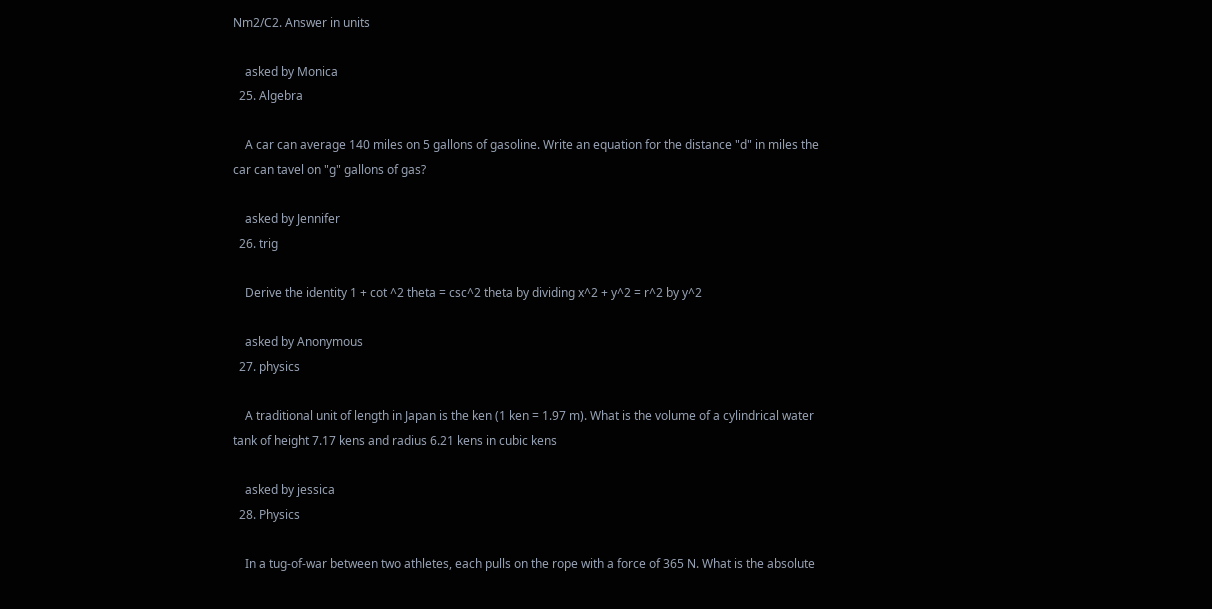Nm2/C2. Answer in units

    asked by Monica
  25. Algebra

    A car can average 140 miles on 5 gallons of gasoline. Write an equation for the distance "d" in miles the car can tavel on "g" gallons of gas?

    asked by Jennifer
  26. trig

    Derive the identity 1 + cot ^2 theta = csc^2 theta by dividing x^2 + y^2 = r^2 by y^2

    asked by Anonymous
  27. physics

    A traditional unit of length in Japan is the ken (1 ken = 1.97 m). What is the volume of a cylindrical water tank of height 7.17 kens and radius 6.21 kens in cubic kens

    asked by jessica
  28. Physics

    In a tug-of-war between two athletes, each pulls on the rope with a force of 365 N. What is the absolute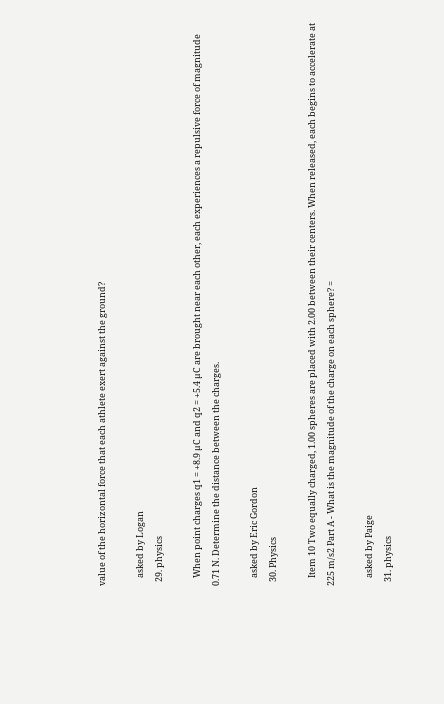value of the horizontal force that each athlete exert against the ground?

    asked by Logan
  29. physics

    When point charges q1 = +8.9 µC and q2 = +5.4 µC are brought near each other, each experiences a repulsive force of magnitude 0.71 N. Determine the distance between the charges.

    asked by Eric Gordon
  30. Physics

    Item 10 Two equally charged, 1.00 spheres are placed with 2.00 between their centers. When released, each begins to accelerate at 225 m/s2 Part A - What is the magnitude of the charge on each sphere? =

    asked by Paige
  31. physics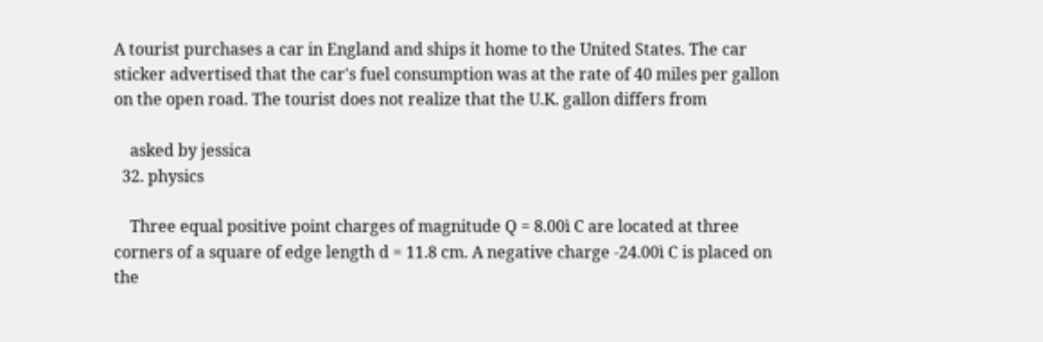A tourist purchases a car in England and ships it home to the United States. The car sticker advertised that the car's fuel consumption was at the rate of 40 miles per gallon on the open road. The tourist does not realize that the U.K. gallon differs from

    asked by jessica
  32. physics

    Three equal positive point charges of magnitude Q = 8.00ì C are located at three corners of a square of edge length d = 11.8 cm. A negative charge -24.00ì C is placed on the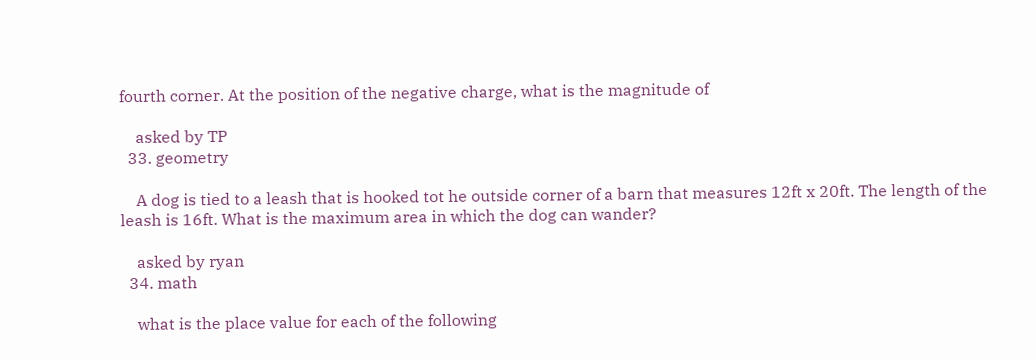fourth corner. At the position of the negative charge, what is the magnitude of

    asked by TP
  33. geometry

    A dog is tied to a leash that is hooked tot he outside corner of a barn that measures 12ft x 20ft. The length of the leash is 16ft. What is the maximum area in which the dog can wander?

    asked by ryan
  34. math

    what is the place value for each of the following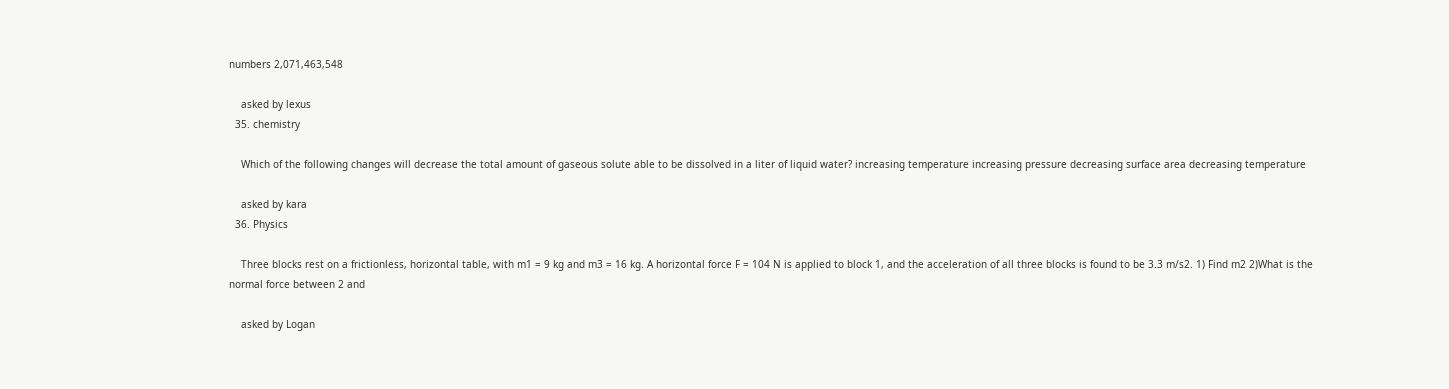numbers 2,071,463,548

    asked by lexus
  35. chemistry

    Which of the following changes will decrease the total amount of gaseous solute able to be dissolved in a liter of liquid water? increasing temperature increasing pressure decreasing surface area decreasing temperature

    asked by kara
  36. Physics

    Three blocks rest on a frictionless, horizontal table, with m1 = 9 kg and m3 = 16 kg. A horizontal force F = 104 N is applied to block 1, and the acceleration of all three blocks is found to be 3.3 m/s2. 1) Find m2 2)What is the normal force between 2 and

    asked by Logan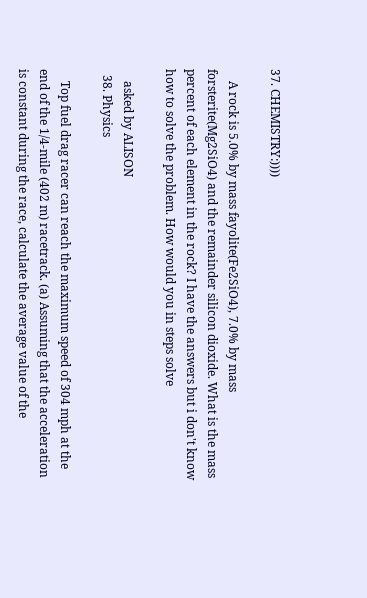37. CHEMISTRY:))))

    A rock is 5.0% by mass fayolite(Fe2SiO4), 7.0% by mass forsterite(Mg2SiO4) and the remainder silicon dioxide. What is the mass percent of each element in the rock? I have the answers but i don't know how to solve the problem. How would you in steps solve

    asked by ALISON
  38. Physics

    Top fuel drag racer can reach the maximum speed of 304 mph at the end of the 1/4-mile (402 m) racetrack. (a) Assuming that the acceleration is constant during the race, calculate the average value of the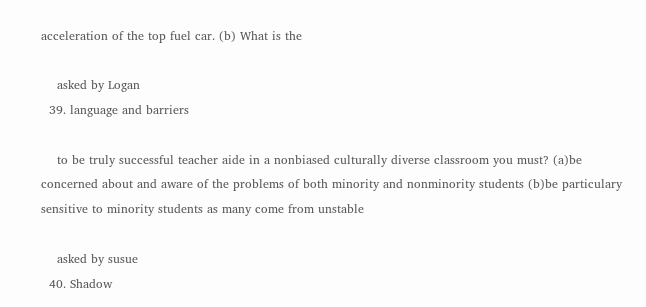acceleration of the top fuel car. (b) What is the

    asked by Logan
  39. language and barriers

    to be truly successful teacher aide in a nonbiased culturally diverse classroom you must? (a)be concerned about and aware of the problems of both minority and nonminority students (b)be particulary sensitive to minority students as many come from unstable

    asked by susue
  40. Shadow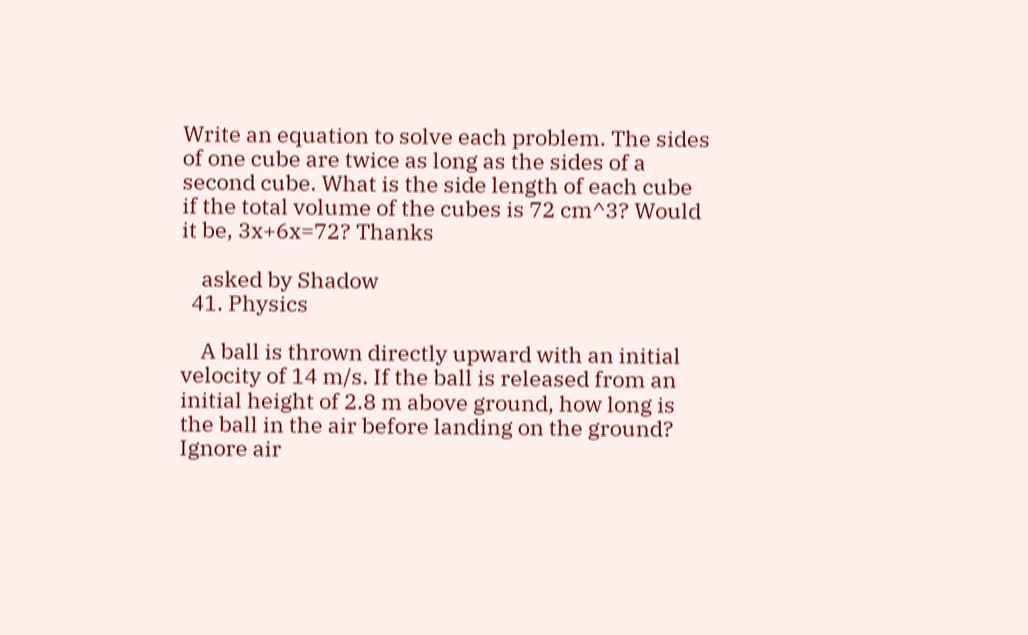Write an equation to solve each problem. The sides of one cube are twice as long as the sides of a second cube. What is the side length of each cube if the total volume of the cubes is 72 cm^3? Would it be, 3x+6x=72? Thanks

    asked by Shadow
  41. Physics

    A ball is thrown directly upward with an initial velocity of 14 m/s. If the ball is released from an initial height of 2.8 m above ground, how long is the ball in the air before landing on the ground? Ignore air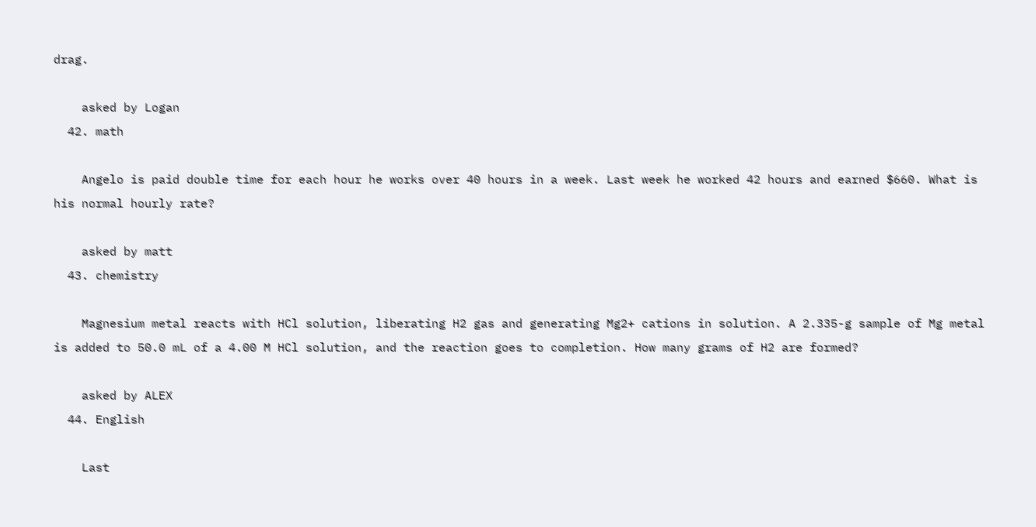drag.

    asked by Logan
  42. math

    Angelo is paid double time for each hour he works over 40 hours in a week. Last week he worked 42 hours and earned $660. What is his normal hourly rate?

    asked by matt
  43. chemistry

    Magnesium metal reacts with HCl solution, liberating H2 gas and generating Mg2+ cations in solution. A 2.335-g sample of Mg metal is added to 50.0 mL of a 4.00 M HCl solution, and the reaction goes to completion. How many grams of H2 are formed?

    asked by ALEX
  44. English

    Last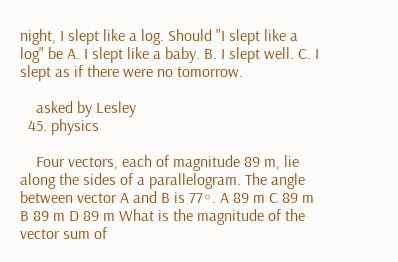night, I slept like a log. Should "I slept like a log" be A. I slept like a baby. B. I slept well. C. I slept as if there were no tomorrow.

    asked by Lesley
  45. physics

    Four vectors, each of magnitude 89 m, lie along the sides of a parallelogram. The angle between vector A and B is 77◦. A 89 m C 89 m B 89 m D 89 m What is the magnitude of the vector sum of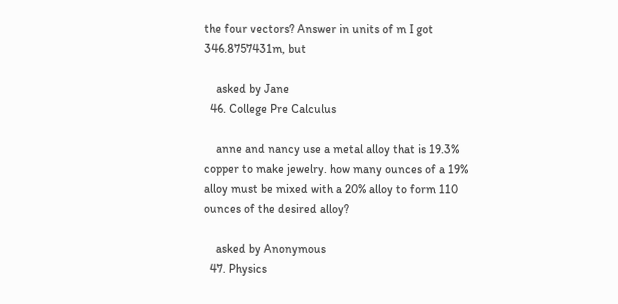the four vectors? Answer in units of m I got 346.8757431m, but

    asked by Jane
  46. College Pre Calculus

    anne and nancy use a metal alloy that is 19.3% copper to make jewelry. how many ounces of a 19% alloy must be mixed with a 20% alloy to form 110 ounces of the desired alloy?

    asked by Anonymous
  47. Physics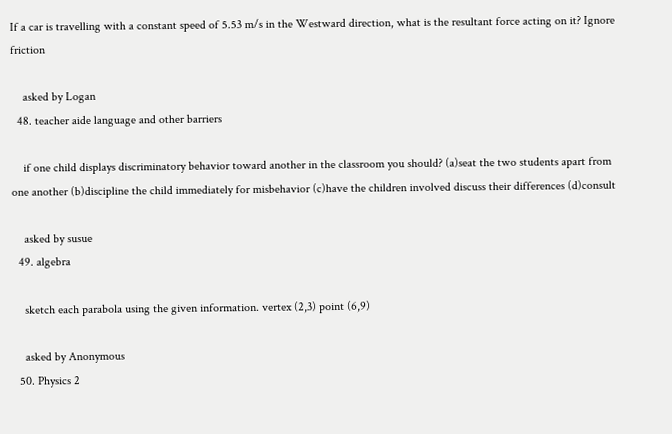If a car is travelling with a constant speed of 5.53 m/s in the Westward direction, what is the resultant force acting on it? Ignore friction

    asked by Logan
  48. teacher aide language and other barriers

    if one child displays discriminatory behavior toward another in the classroom you should? (a)seat the two students apart from one another (b)discipline the child immediately for misbehavior (c)have the children involved discuss their differences (d)consult

    asked by susue
  49. algebra

    sketch each parabola using the given information. vertex (2,3) point (6,9)

    asked by Anonymous
  50. Physics 2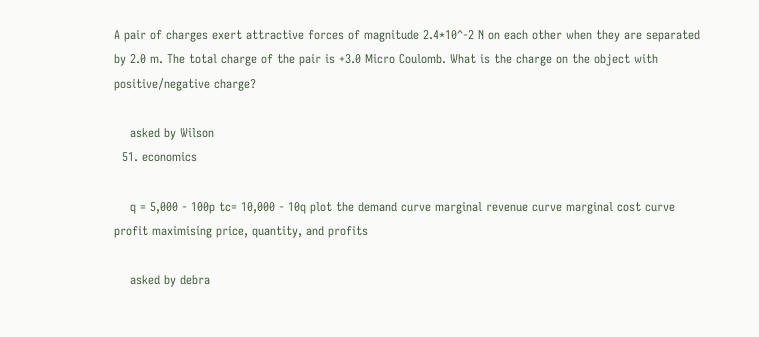A pair of charges exert attractive forces of magnitude 2.4*10^-2 N on each other when they are separated by 2.0 m. The total charge of the pair is +3.0 Micro Coulomb. What is the charge on the object with positive/negative charge?

    asked by Wilson
  51. economics

    q = 5,000 - 100p tc= 10,000 - 10q plot the demand curve marginal revenue curve marginal cost curve profit maximising price, quantity, and profits

    asked by debra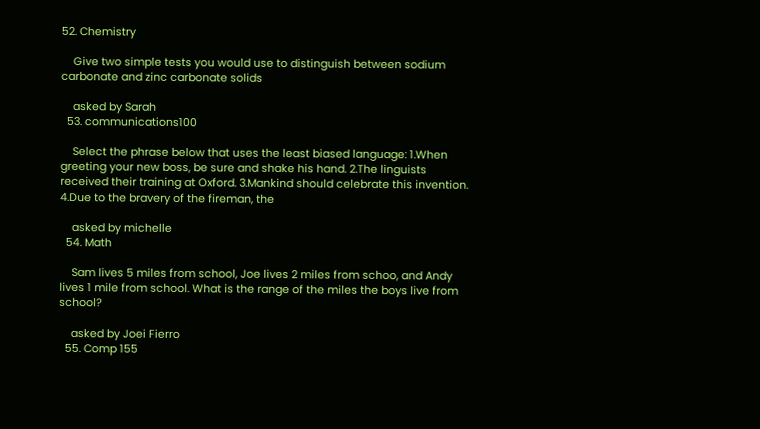52. Chemistry

    Give two simple tests you would use to distinguish between sodium carbonate and zinc carbonate solids

    asked by Sarah
  53. communications100

    Select the phrase below that uses the least biased language: 1.When greeting your new boss, be sure and shake his hand. 2.The linguists received their training at Oxford. 3.Mankind should celebrate this invention. 4.Due to the bravery of the fireman, the

    asked by michelle
  54. Math

    Sam lives 5 miles from school, Joe lives 2 miles from schoo, and Andy lives 1 mile from school. What is the range of the miles the boys live from school?

    asked by Joei Fierro
  55. Comp 155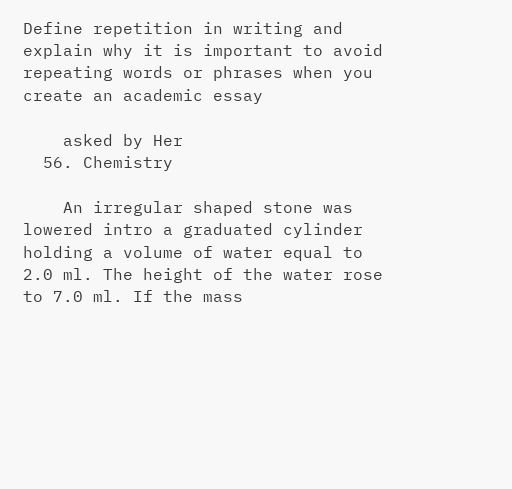Define repetition in writing and explain why it is important to avoid repeating words or phrases when you create an academic essay

    asked by Her
  56. Chemistry

    An irregular shaped stone was lowered intro a graduated cylinder holding a volume of water equal to 2.0 ml. The height of the water rose to 7.0 ml. If the mass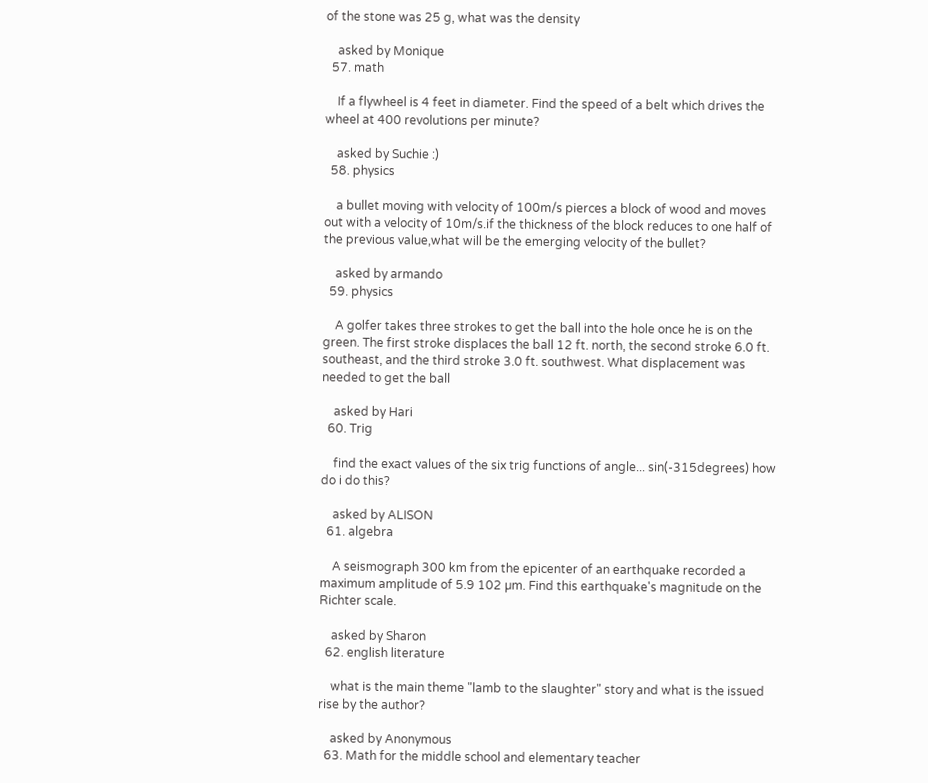of the stone was 25 g, what was the density

    asked by Monique
  57. math

    If a flywheel is 4 feet in diameter. Find the speed of a belt which drives the wheel at 400 revolutions per minute?

    asked by Suchie :)
  58. physics

    a bullet moving with velocity of 100m/s pierces a block of wood and moves out with a velocity of 10m/s.if the thickness of the block reduces to one half of the previous value,what will be the emerging velocity of the bullet?

    asked by armando
  59. physics

    A golfer takes three strokes to get the ball into the hole once he is on the green. The first stroke displaces the ball 12 ft. north, the second stroke 6.0 ft. southeast, and the third stroke 3.0 ft. southwest. What displacement was needed to get the ball

    asked by Hari
  60. Trig

    find the exact values of the six trig functions of angle... sin(-315degrees) how do i do this?

    asked by ALISON
  61. algebra

    A seismograph 300 km from the epicenter of an earthquake recorded a maximum amplitude of 5.9 102 µm. Find this earthquake's magnitude on the Richter scale.

    asked by Sharon
  62. english literature

    what is the main theme "lamb to the slaughter" story and what is the issued rise by the author?

    asked by Anonymous
  63. Math for the middle school and elementary teacher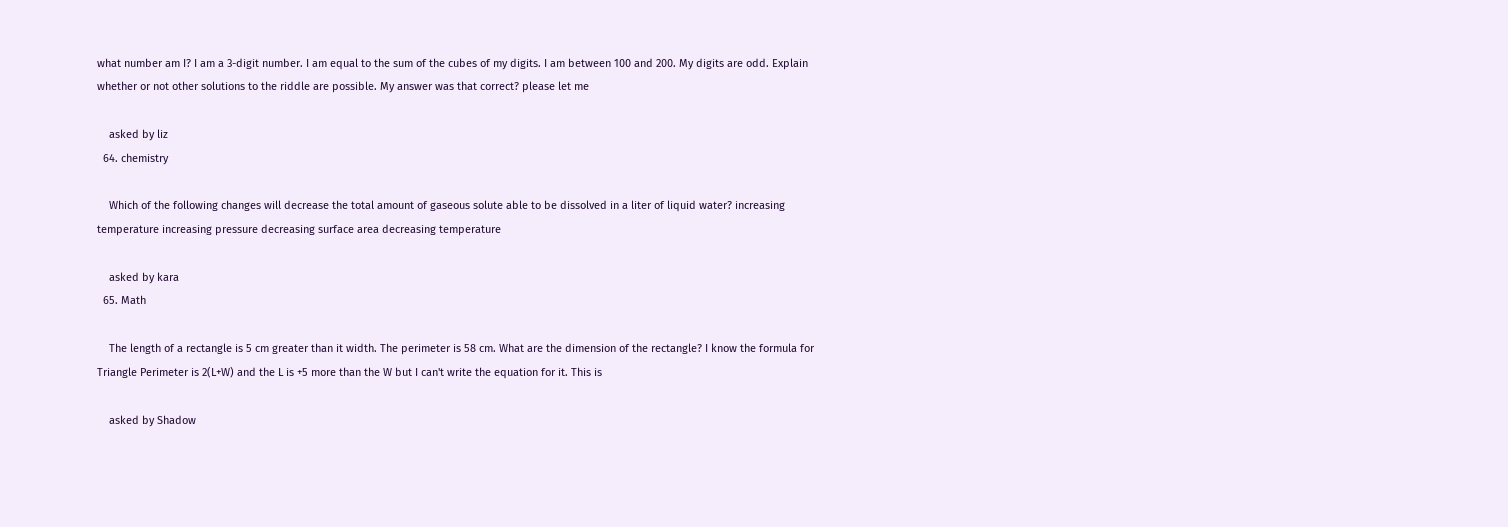what number am I? I am a 3-digit number. I am equal to the sum of the cubes of my digits. I am between 100 and 200. My digits are odd. Explain whether or not other solutions to the riddle are possible. My answer was that correct? please let me

    asked by liz
  64. chemistry

    Which of the following changes will decrease the total amount of gaseous solute able to be dissolved in a liter of liquid water? increasing temperature increasing pressure decreasing surface area decreasing temperature

    asked by kara
  65. Math

    The length of a rectangle is 5 cm greater than it width. The perimeter is 58 cm. What are the dimension of the rectangle? I know the formula for Triangle Perimeter is 2(L+W) and the L is +5 more than the W but I can't write the equation for it. This is

    asked by Shadow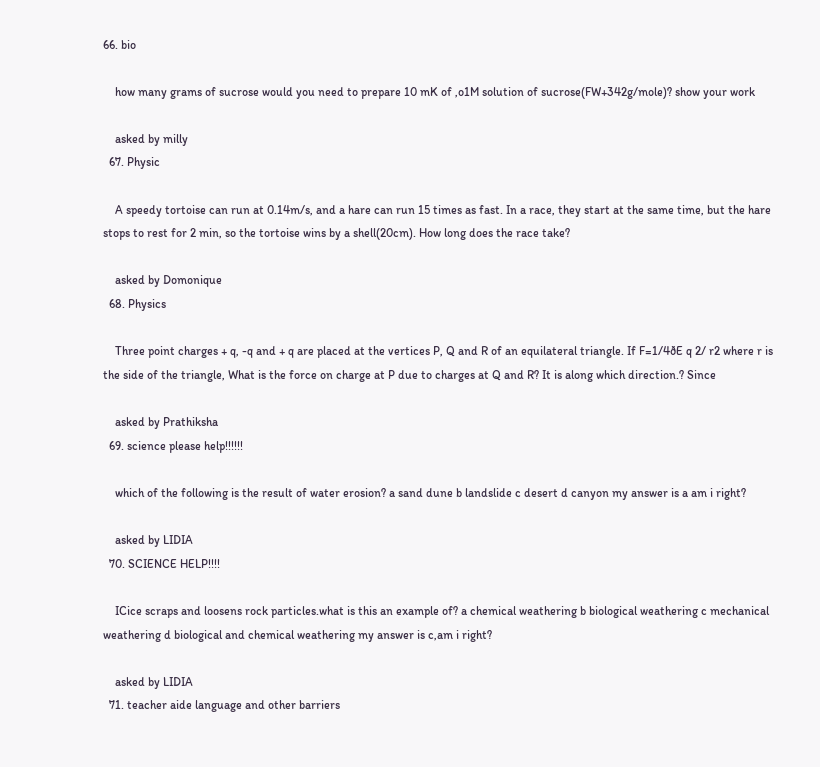66. bio

    how many grams of sucrose would you need to prepare 10 mK of ,o1M solution of sucrose(FW+342g/mole)? show your work

    asked by milly
  67. Physic

    A speedy tortoise can run at 0.14m/s, and a hare can run 15 times as fast. In a race, they start at the same time, but the hare stops to rest for 2 min, so the tortoise wins by a shell(20cm). How long does the race take?

    asked by Domonique
  68. Physics

    Three point charges + q, -q and + q are placed at the vertices P, Q and R of an equilateral triangle. If F=1/4ðE q 2/ r2 where r is the side of the triangle, What is the force on charge at P due to charges at Q and R? It is along which direction.? Since

    asked by Prathiksha
  69. science please help!!!!!!

    which of the following is the result of water erosion? a sand dune b landslide c desert d canyon my answer is a am i right?

    asked by LIDIA
  70. SCIENCE HELP!!!!

    ICice scraps and loosens rock particles.what is this an example of? a chemical weathering b biological weathering c mechanical weathering d biological and chemical weathering my answer is c,am i right?

    asked by LIDIA
  71. teacher aide language and other barriers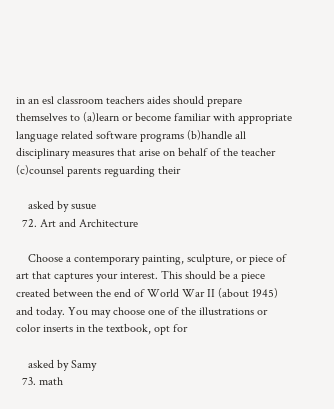in an esl classroom teachers aides should prepare themselves to (a)learn or become familiar with appropriate language related software programs (b)handle all disciplinary measures that arise on behalf of the teacher (c)counsel parents reguarding their

    asked by susue
  72. Art and Architecture

    Choose a contemporary painting, sculpture, or piece of art that captures your interest. This should be a piece created between the end of World War II (about 1945) and today. You may choose one of the illustrations or color inserts in the textbook, opt for

    asked by Samy
  73. math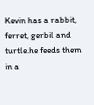Kevin has a rabbit, ferret, gerbil and turtle.he feeds them in a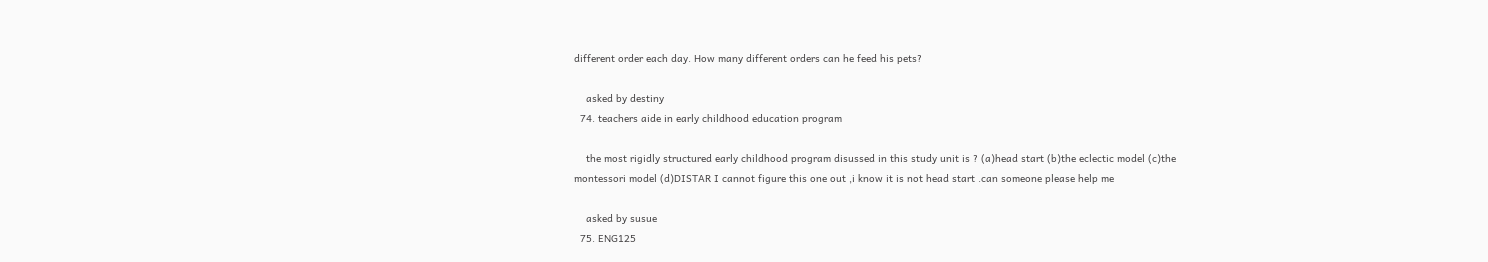different order each day. How many different orders can he feed his pets?

    asked by destiny
  74. teachers aide in early childhood education program

    the most rigidly structured early childhood program disussed in this study unit is ? (a)head start (b)the eclectic model (c)the montessori model (d)DISTAR I cannot figure this one out ,i know it is not head start .can someone please help me

    asked by susue
  75. ENG125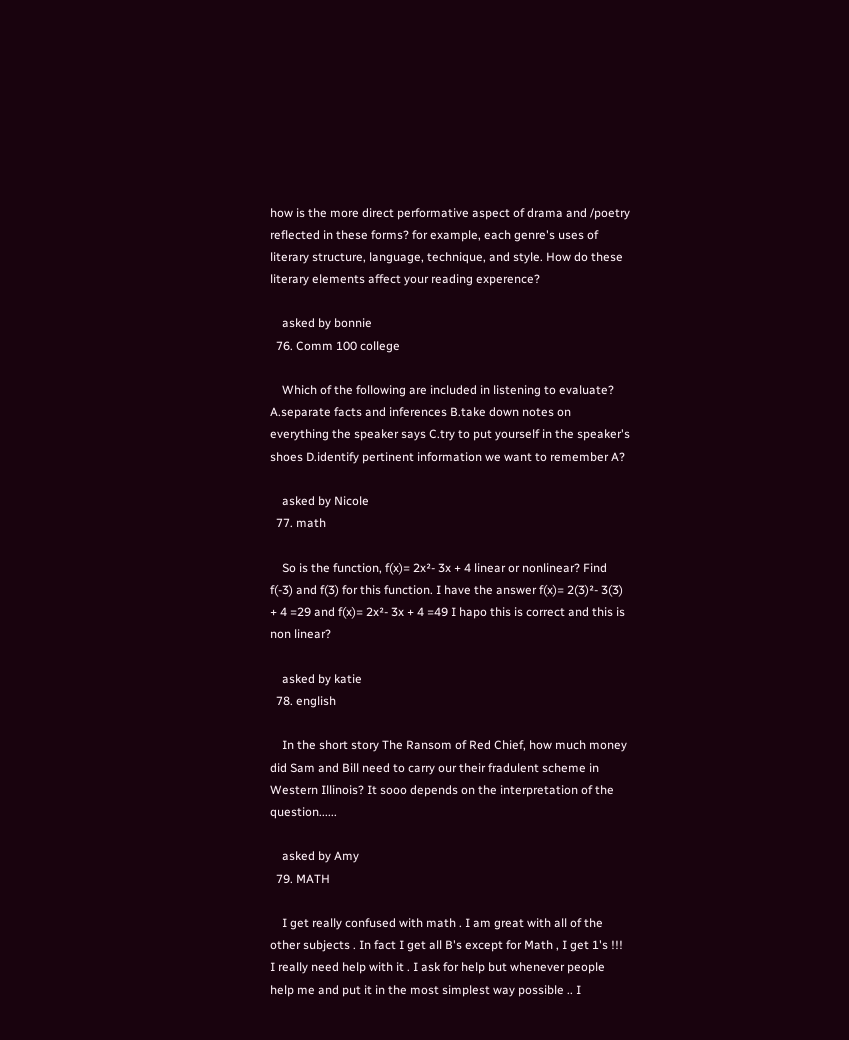how is the more direct performative aspect of drama and /poetry reflected in these forms? for example, each genre's uses of literary structure, language, technique, and style. How do these literary elements affect your reading experence?

    asked by bonnie
  76. Comm 100 college

    Which of the following are included in listening to evaluate? A.separate facts and inferences B.take down notes on everything the speaker says C.try to put yourself in the speaker's shoes D.identify pertinent information we want to remember A?

    asked by Nicole
  77. math

    So is the function, f(x)= 2x²- 3x + 4 linear or nonlinear? Find f(-3) and f(3) for this function. I have the answer f(x)= 2(3)²- 3(3) + 4 =29 and f(x)= 2x²- 3x + 4 =49 I hapo this is correct and this is non linear?

    asked by katie
  78. english

    In the short story The Ransom of Red Chief, how much money did Sam and Bill need to carry our their fradulent scheme in Western Illinois? It sooo depends on the interpretation of the question......

    asked by Amy
  79. MATH

    I get really confused with math . I am great with all of the other subjects . In fact I get all B's except for Math , I get 1's !!! I really need help with it . I ask for help but whenever people help me and put it in the most simplest way possible .. I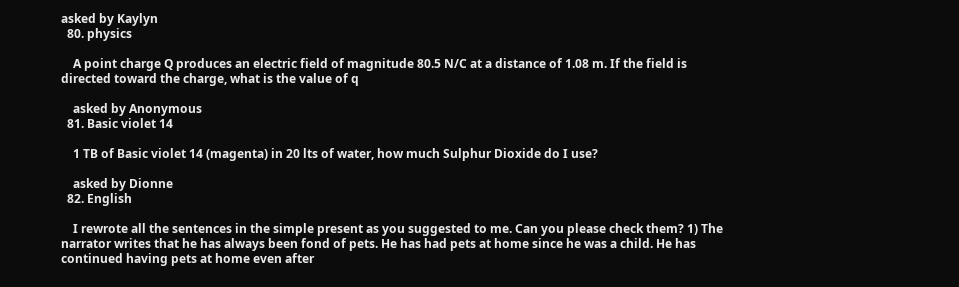asked by Kaylyn
  80. physics

    A point charge Q produces an electric field of magnitude 80.5 N/C at a distance of 1.08 m. If the field is directed toward the charge, what is the value of q

    asked by Anonymous
  81. Basic violet 14

    1 TB of Basic violet 14 (magenta) in 20 lts of water, how much Sulphur Dioxide do I use?

    asked by Dionne
  82. English

    I rewrote all the sentences in the simple present as you suggested to me. Can you please check them? 1) The narrator writes that he has always been fond of pets. He has had pets at home since he was a child. He has continued having pets at home even after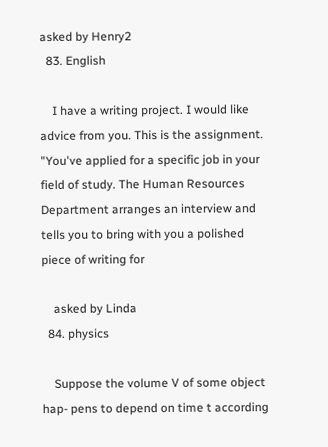asked by Henry2
  83. English

    I have a writing project. I would like advice from you. This is the assignment. "You've applied for a specific job in your field of study. The Human Resources Department arranges an interview and tells you to bring with you a polished piece of writing for

    asked by Linda
  84. physics

    Suppose the volume V of some object hap- pens to depend on time t according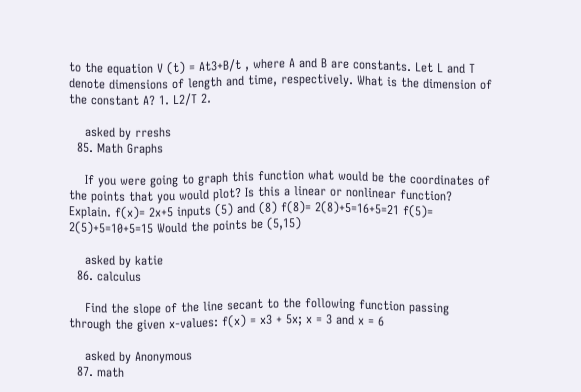to the equation V (t) = At3+B/t , where A and B are constants. Let L and T denote dimensions of length and time, respectively. What is the dimension of the constant A? 1. L2/T 2.

    asked by rreshs
  85. Math Graphs

    If you were going to graph this function what would be the coordinates of the points that you would plot? Is this a linear or nonlinear function? Explain. f(x)= 2x+5 inputs (5) and (8) f(8)= 2(8)+5=16+5=21 f(5)= 2(5)+5=10+5=15 Would the points be (5,15)

    asked by katie
  86. calculus

    Find the slope of the line secant to the following function passing through the given x-values: f(x) = x3 + 5x; x = 3 and x = 6

    asked by Anonymous
  87. math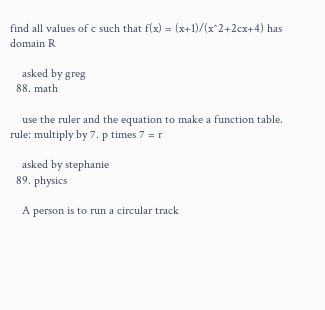find all values of c such that f(x) = (x+1)/(x^2+2cx+4) has domain R

    asked by greg
  88. math

    use the ruler and the equation to make a function table. rule: multiply by 7. p times 7 = r

    asked by stephanie
  89. physics

    A person is to run a circular track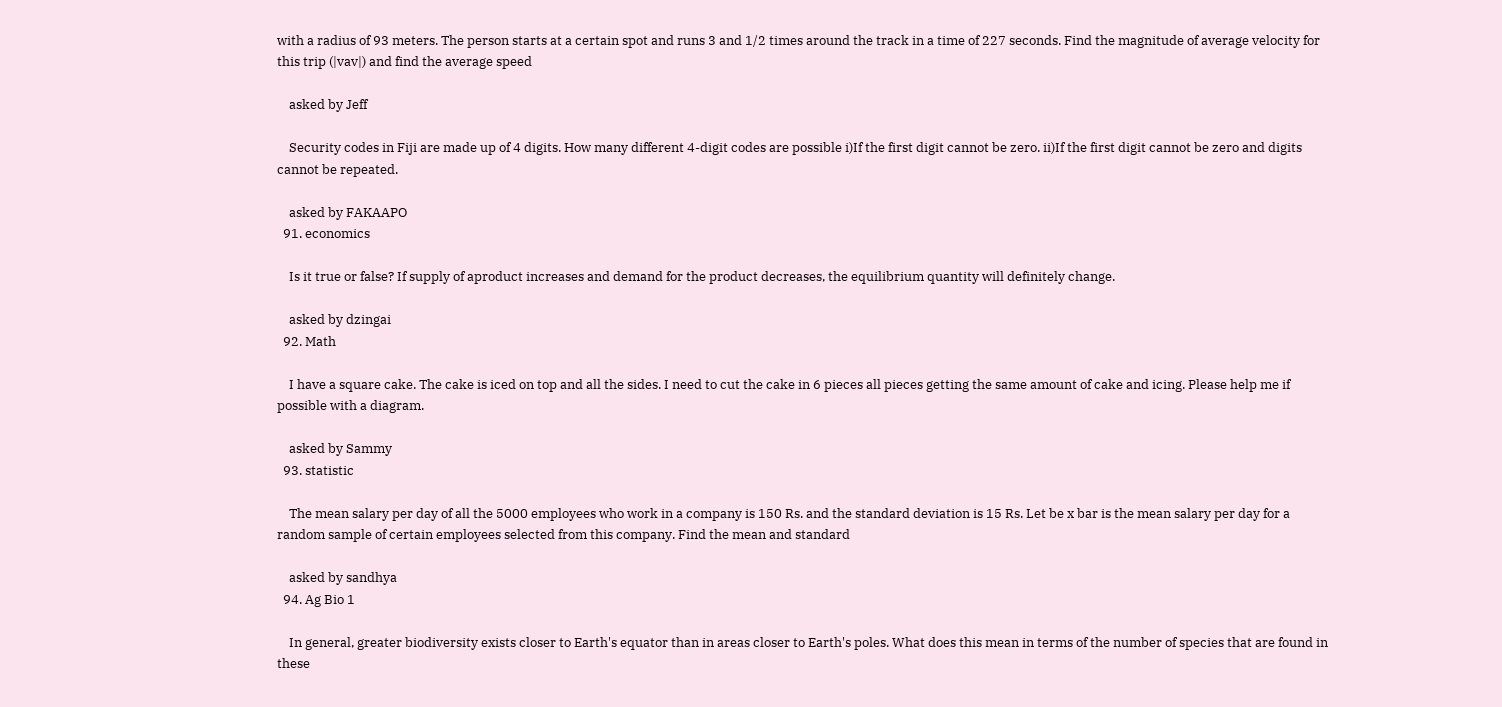with a radius of 93 meters. The person starts at a certain spot and runs 3 and 1/2 times around the track in a time of 227 seconds. Find the magnitude of average velocity for this trip (|vav|) and find the average speed

    asked by Jeff

    Security codes in Fiji are made up of 4 digits. How many different 4-digit codes are possible i)If the first digit cannot be zero. ii)If the first digit cannot be zero and digits cannot be repeated.

    asked by FAKAAPO
  91. economics

    Is it true or false? If supply of aproduct increases and demand for the product decreases, the equilibrium quantity will definitely change.

    asked by dzingai
  92. Math

    I have a square cake. The cake is iced on top and all the sides. I need to cut the cake in 6 pieces all pieces getting the same amount of cake and icing. Please help me if possible with a diagram.

    asked by Sammy
  93. statistic

    The mean salary per day of all the 5000 employees who work in a company is 150 Rs. and the standard deviation is 15 Rs. Let be x bar is the mean salary per day for a random sample of certain employees selected from this company. Find the mean and standard

    asked by sandhya
  94. Ag Bio 1

    In general, greater biodiversity exists closer to Earth's equator than in areas closer to Earth's poles. What does this mean in terms of the number of species that are found in these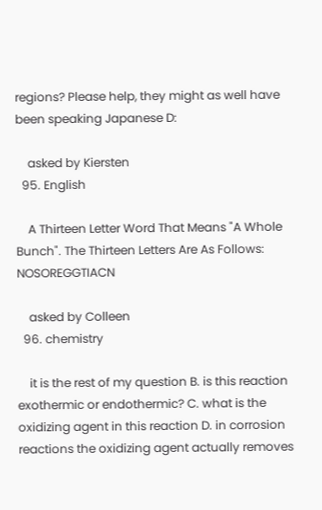regions? Please help, they might as well have been speaking Japanese D:

    asked by Kiersten
  95. English

    A Thirteen Letter Word That Means "A Whole Bunch". The Thirteen Letters Are As Follows: NOSOREGGTIACN

    asked by Colleen
  96. chemistry

    it is the rest of my question B. is this reaction exothermic or endothermic? C. what is the oxidizing agent in this reaction D. in corrosion reactions the oxidizing agent actually removes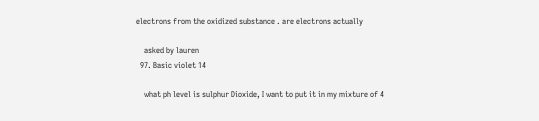electrons from the oxidized substance . are electrons actually

    asked by lauren
  97. Basic violet 14

    what ph level is sulphur Dioxide, I want to put it in my mixture of 4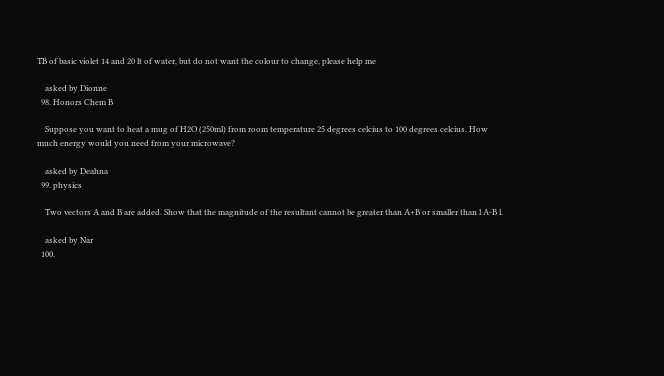TB of basic violet 14 and 20 lt of water, but do not want the colour to change, please help me

    asked by Dionne
  98. Honors Chem B

    Suppose you want to heat a mug of H2O (250ml) from room temperature 25 degrees celcius to 100 degrees celcius. How much energy would you need from your microwave?

    asked by Deahna
  99. physics

    Two vectors A and B are added. Show that the magnitude of the resultant cannot be greater than A+B or smaller than l A-B l.

    asked by Nar
  100.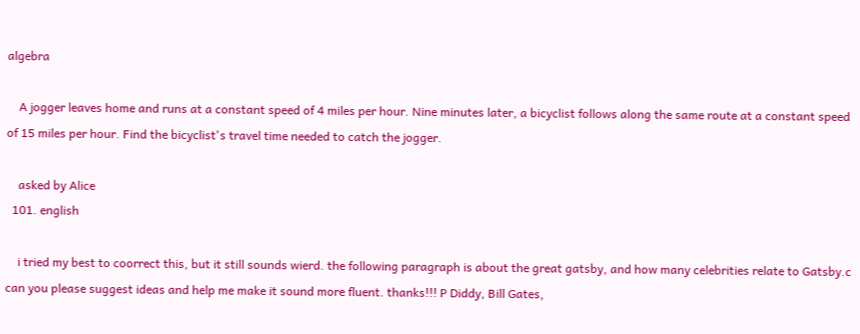algebra

    A jogger leaves home and runs at a constant speed of 4 miles per hour. Nine minutes later, a bicyclist follows along the same route at a constant speed of 15 miles per hour. Find the bicyclist's travel time needed to catch the jogger.

    asked by Alice
  101. english

    i tried my best to coorrect this, but it still sounds wierd. the following paragraph is about the great gatsby, and how many celebrities relate to Gatsby.c can you please suggest ideas and help me make it sound more fluent. thanks!!! P Diddy, Bill Gates,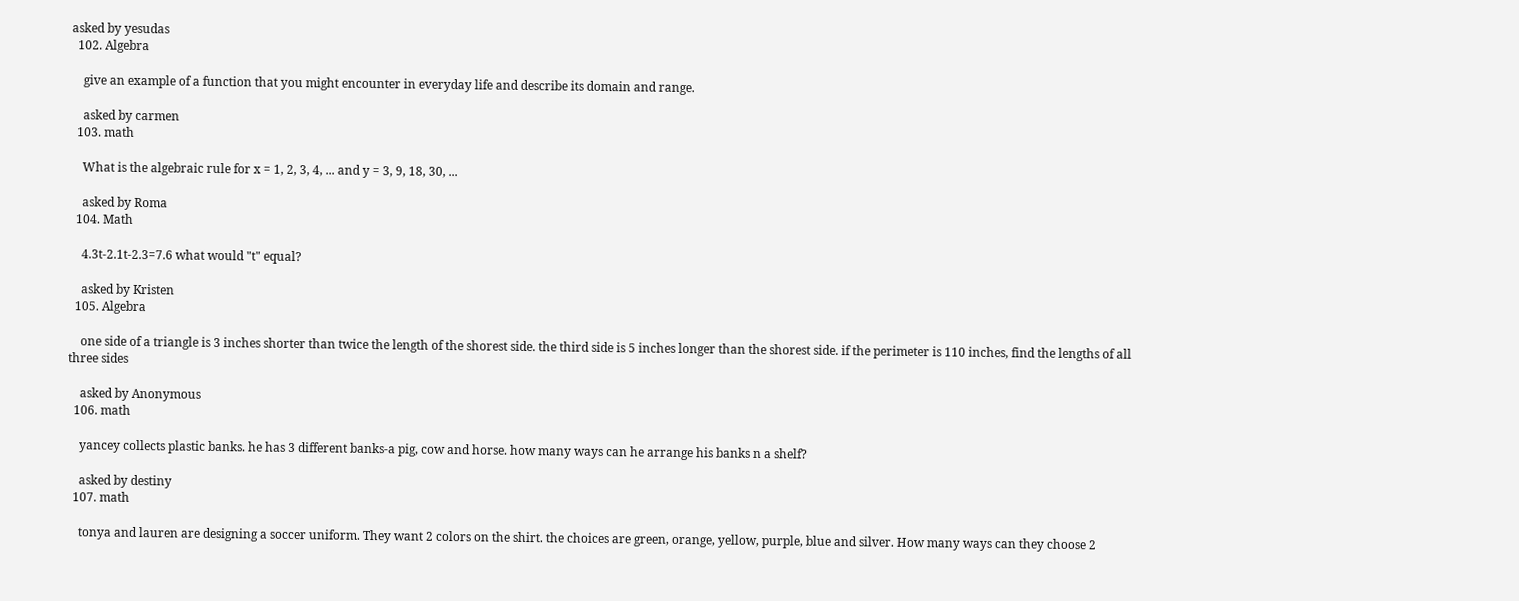asked by yesudas
  102. Algebra

    give an example of a function that you might encounter in everyday life and describe its domain and range.

    asked by carmen
  103. math

    What is the algebraic rule for x = 1, 2, 3, 4, ... and y = 3, 9, 18, 30, ...

    asked by Roma
  104. Math

    4.3t-2.1t-2.3=7.6 what would "t" equal?

    asked by Kristen
  105. Algebra

    one side of a triangle is 3 inches shorter than twice the length of the shorest side. the third side is 5 inches longer than the shorest side. if the perimeter is 110 inches, find the lengths of all three sides

    asked by Anonymous
  106. math

    yancey collects plastic banks. he has 3 different banks-a pig, cow and horse. how many ways can he arrange his banks n a shelf?

    asked by destiny
  107. math

    tonya and lauren are designing a soccer uniform. They want 2 colors on the shirt. the choices are green, orange, yellow, purple, blue and silver. How many ways can they choose 2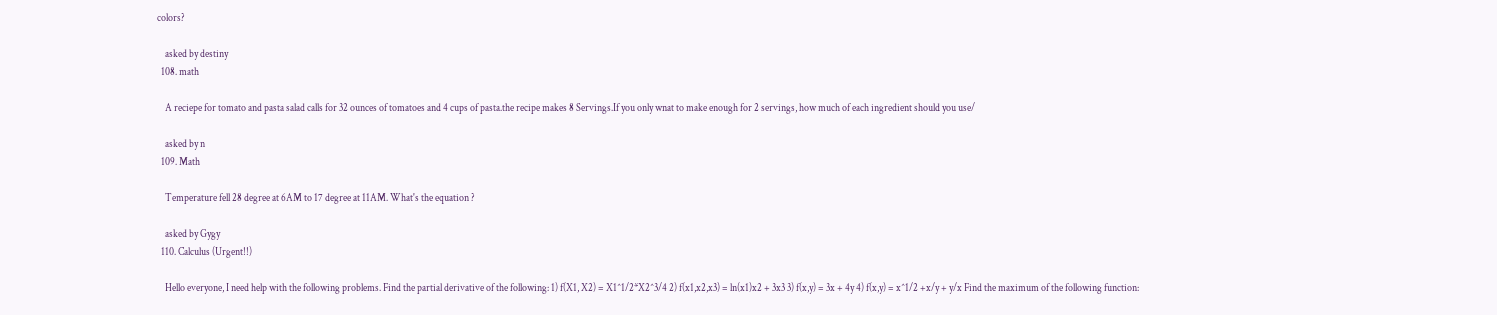colors?

    asked by destiny
  108. math

    A reciepe for tomato and pasta salad calls for 32 ounces of tomatoes and 4 cups of pasta.the recipe makes 8 Servings.If you only wnat to make enough for 2 servings, how much of each ingredient should you use/

    asked by n
  109. Math

    Temperature fell 28 degree at 6AM to 17 degree at 11AM. What's the equation ?

    asked by Gygy
  110. Calculus (Urgent!!)

    Hello everyone, I need help with the following problems. Find the partial derivative of the following: 1) f(X1, X2) = X1^1/2*X2^3/4 2) f(x1,x2,x3) = ln(x1)x2 + 3x3 3) f(x,y) = 3x + 4y 4) f(x,y) = x^1/2 +x/y + y/x Find the maximum of the following function: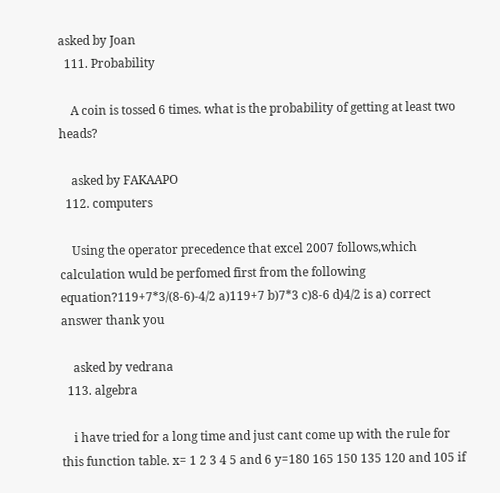asked by Joan
  111. Probability

    A coin is tossed 6 times. what is the probability of getting at least two heads?

    asked by FAKAAPO
  112. computers

    Using the operator precedence that excel 2007 follows,which calculation wuld be perfomed first from the following equation?119+7*3/(8-6)-4/2 a)119+7 b)7*3 c)8-6 d)4/2 is a) correct answer thank you

    asked by vedrana
  113. algebra

    i have tried for a long time and just cant come up with the rule for this function table. x= 1 2 3 4 5 and 6 y=180 165 150 135 120 and 105 if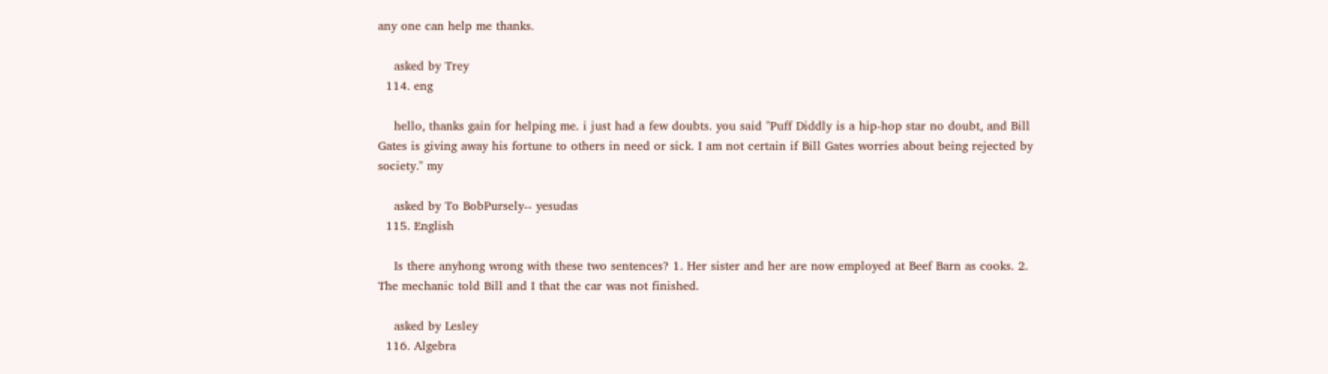any one can help me thanks.

    asked by Trey
  114. eng

    hello, thanks gain for helping me. i just had a few doubts. you said "Puff Diddly is a hip-hop star no doubt, and Bill Gates is giving away his fortune to others in need or sick. I am not certain if Bill Gates worries about being rejected by society." my

    asked by To BobPursely-- yesudas
  115. English

    Is there anyhong wrong with these two sentences? 1. Her sister and her are now employed at Beef Barn as cooks. 2. The mechanic told Bill and I that the car was not finished.

    asked by Lesley
  116. Algebra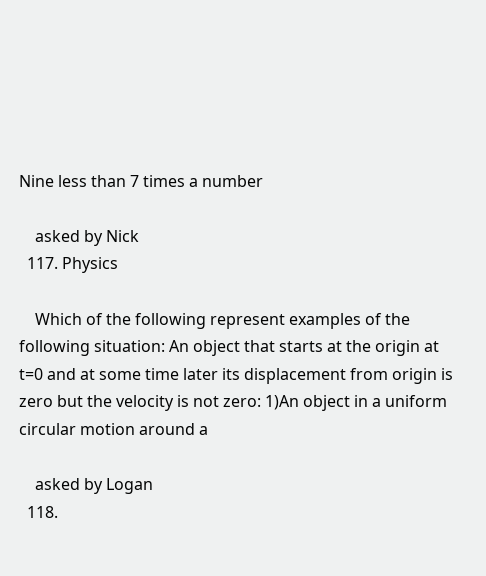Nine less than 7 times a number

    asked by Nick
  117. Physics

    Which of the following represent examples of the following situation: An object that starts at the origin at t=0 and at some time later its displacement from origin is zero but the velocity is not zero: 1)An object in a uniform circular motion around a

    asked by Logan
  118.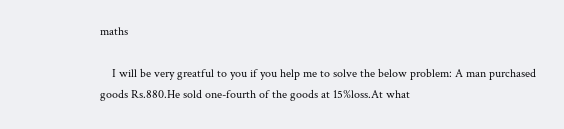maths

    I will be very greatful to you if you help me to solve the below problem: A man purchased goods Rs.880.He sold one-fourth of the goods at 15%loss.At what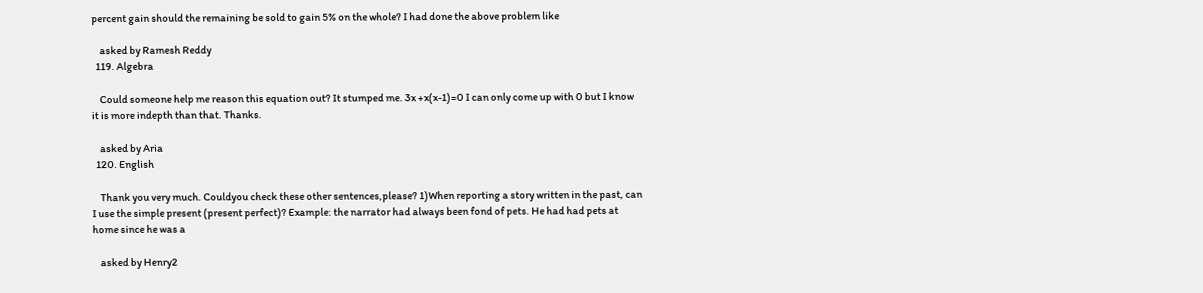percent gain should the remaining be sold to gain 5% on the whole? I had done the above problem like

    asked by Ramesh Reddy
  119. Algebra

    Could someone help me reason this equation out? It stumped me. 3x +x(x-1)=0 I can only come up with 0 but I know it is more indepth than that. Thanks.

    asked by Aria
  120. English

    Thank you very much. Couldyou check these other sentences,please? 1)When reporting a story written in the past, can I use the simple present (present perfect)? Example: the narrator had always been fond of pets. He had had pets at home since he was a

    asked by Henry2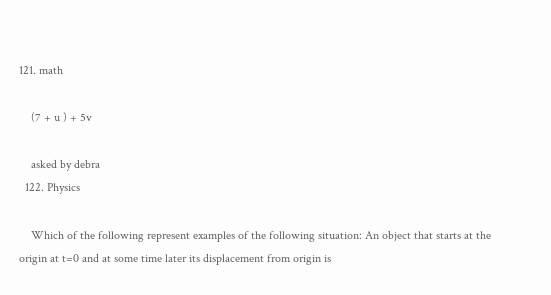121. math

    (7 + u ) + 5v

    asked by debra
  122. Physics

    Which of the following represent examples of the following situation: An object that starts at the origin at t=0 and at some time later its displacement from origin is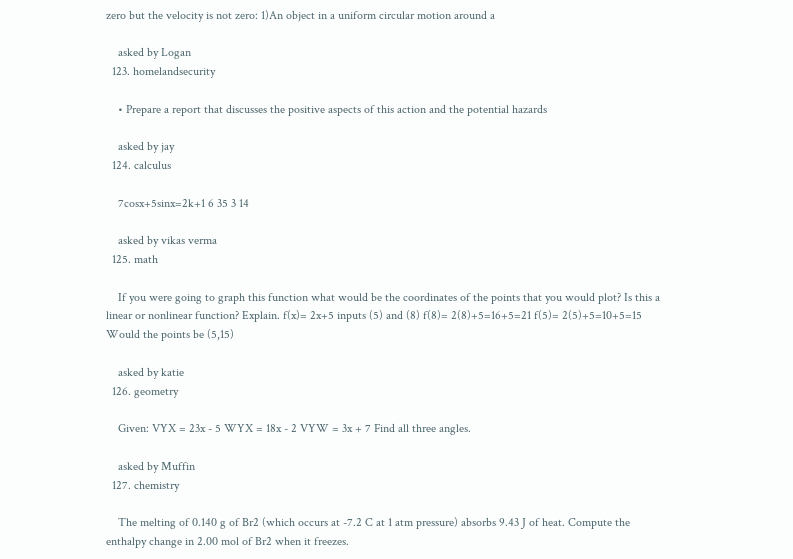zero but the velocity is not zero: 1)An object in a uniform circular motion around a

    asked by Logan
  123. homelandsecurity

    • Prepare a report that discusses the positive aspects of this action and the potential hazards

    asked by jay
  124. calculus

    7cosx+5sinx=2k+1 6 35 3 14

    asked by vikas verma
  125. math

    If you were going to graph this function what would be the coordinates of the points that you would plot? Is this a linear or nonlinear function? Explain. f(x)= 2x+5 inputs (5) and (8) f(8)= 2(8)+5=16+5=21 f(5)= 2(5)+5=10+5=15 Would the points be (5,15)

    asked by katie
  126. geometry

    Given: VYX = 23x - 5 WYX = 18x - 2 VYW = 3x + 7 Find all three angles.

    asked by Muffin
  127. chemistry

    The melting of 0.140 g of Br2 (which occurs at -7.2 C at 1 atm pressure) absorbs 9.43 J of heat. Compute the enthalpy change in 2.00 mol of Br2 when it freezes.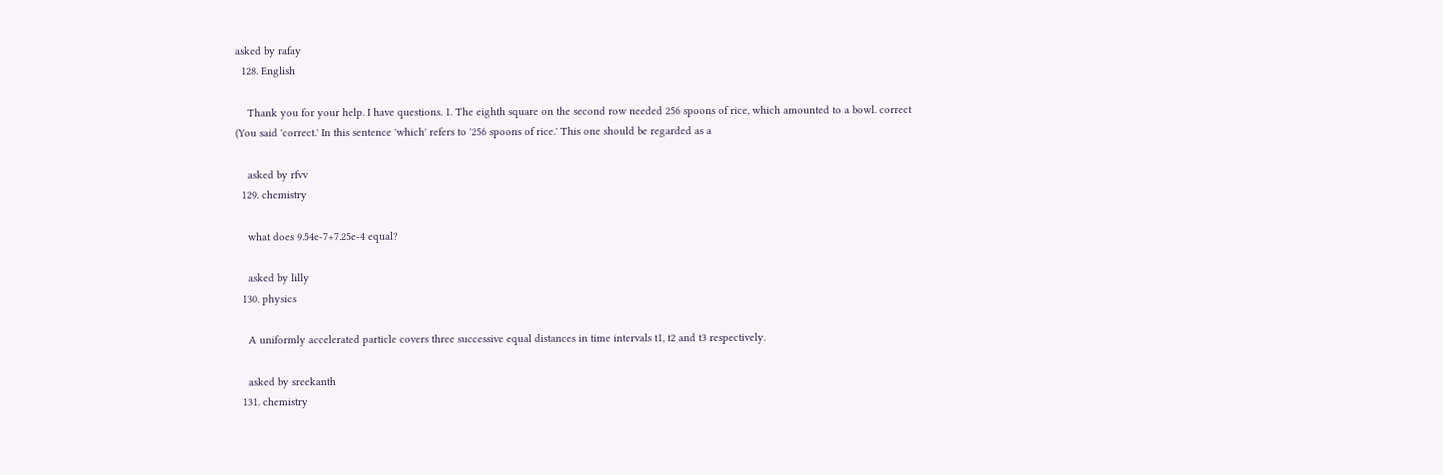asked by rafay
  128. English

    Thank you for your help. I have questions. 1. The eighth square on the second row needed 256 spoons of rice, which amounted to a bowl. correct (You said 'correct.' In this sentence 'which' refers to '256 spoons of rice.' This one should be regarded as a

    asked by rfvv
  129. chemistry

    what does 9.54e-7+7.25e-4 equal?

    asked by lilly
  130. physics

    A uniformly accelerated particle covers three successive equal distances in time intervals t1, t2 and t3 respectively.

    asked by sreekanth
  131. chemistry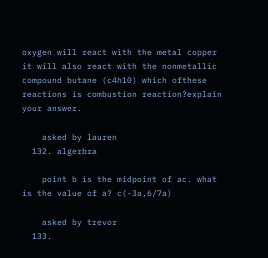oxygen will react with the metal copper it will also react with the nonmetallic compound butane (c4h10) which ofthese reactions is combustion reaction?explain your answer.

    asked by lauren
  132. algerbra

    point b is the midpoint of ac. what is the value of a? c(-3a,6/7a)

    asked by trevor
  133.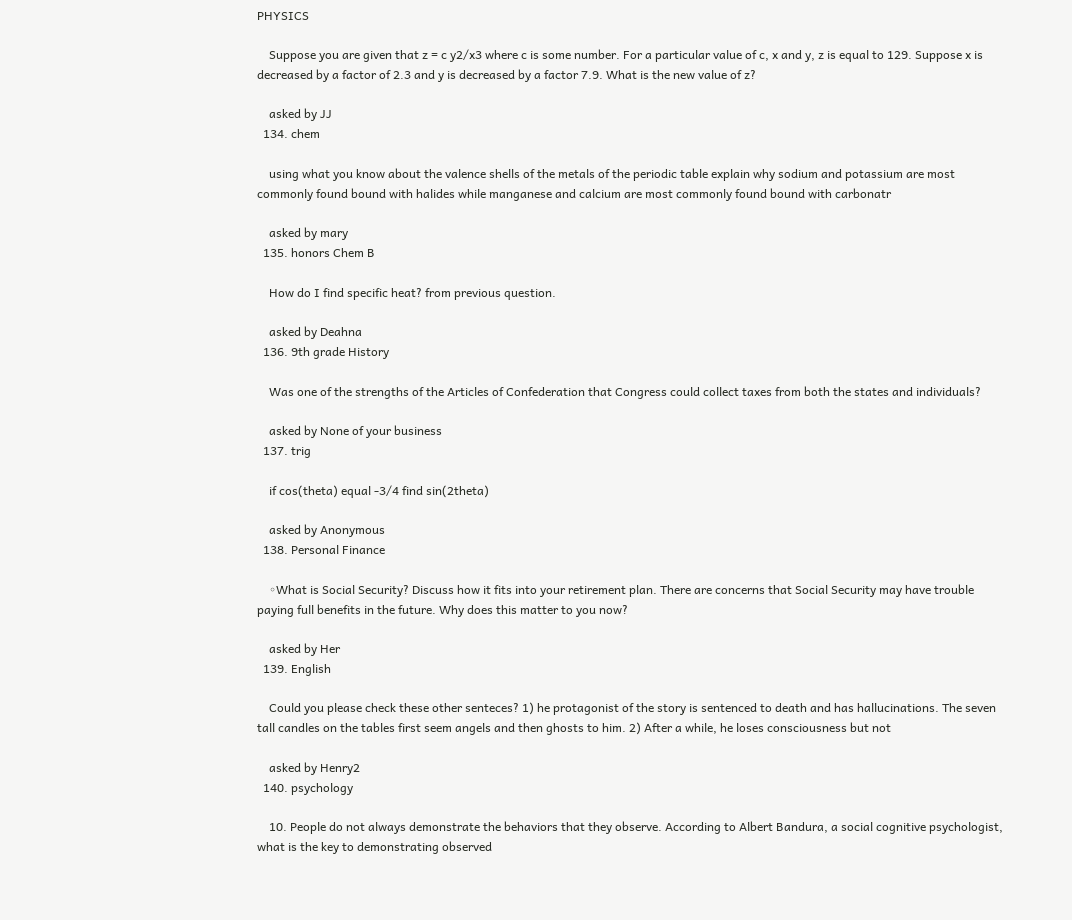PHYSICS

    Suppose you are given that z = c y2/x3 where c is some number. For a particular value of c, x and y, z is equal to 129. Suppose x is decreased by a factor of 2.3 and y is decreased by a factor 7.9. What is the new value of z?

    asked by JJ
  134. chem

    using what you know about the valence shells of the metals of the periodic table explain why sodium and potassium are most commonly found bound with halides while manganese and calcium are most commonly found bound with carbonatr

    asked by mary
  135. honors Chem B

    How do I find specific heat? from previous question.

    asked by Deahna
  136. 9th grade History

    Was one of the strengths of the Articles of Confederation that Congress could collect taxes from both the states and individuals?

    asked by None of your business
  137. trig

    if cos(theta) equal -3/4 find sin(2theta)

    asked by Anonymous
  138. Personal Finance

    ◦What is Social Security? Discuss how it fits into your retirement plan. There are concerns that Social Security may have trouble paying full benefits in the future. Why does this matter to you now?

    asked by Her
  139. English

    Could you please check these other senteces? 1) he protagonist of the story is sentenced to death and has hallucinations. The seven tall candles on the tables first seem angels and then ghosts to him. 2) After a while, he loses consciousness but not

    asked by Henry2
  140. psychology

    10. People do not always demonstrate the behaviors that they observe. According to Albert Bandura, a social cognitive psychologist, what is the key to demonstrating observed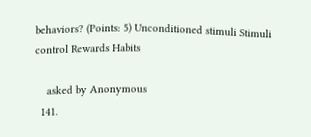behaviors? (Points: 5) Unconditioned stimuli Stimuli control Rewards Habits

    asked by Anonymous
  141.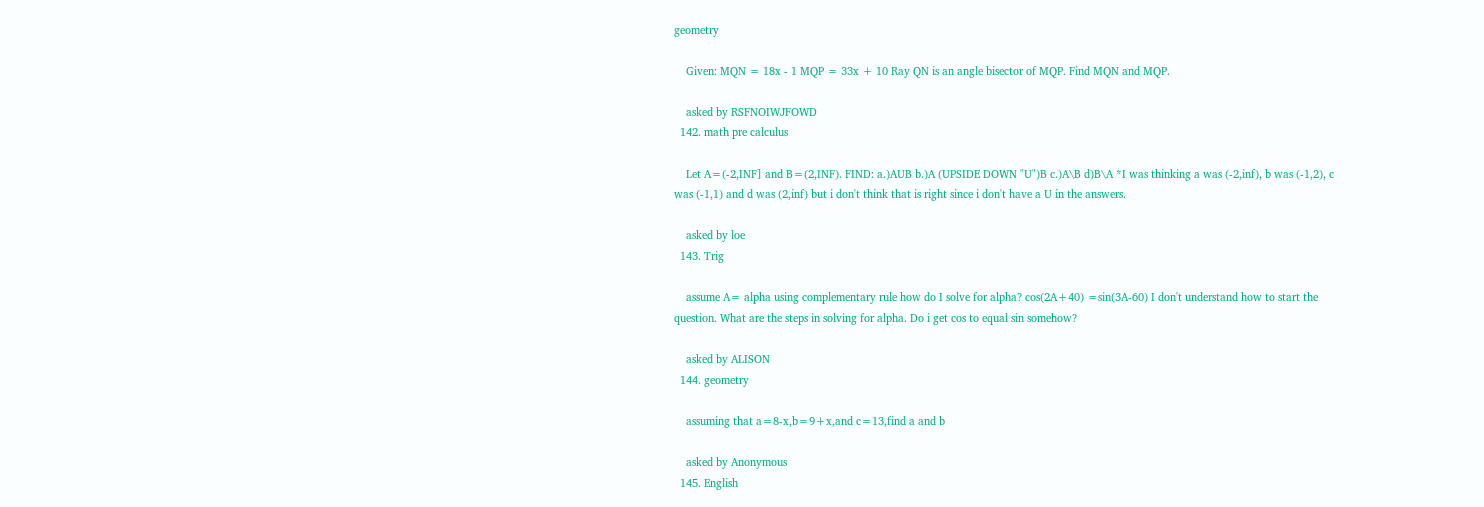geometry

    Given: MQN = 18x - 1 MQP = 33x + 10 Ray QN is an angle bisector of MQP. Find MQN and MQP.

    asked by RSFNOIWJFOWD
  142. math pre calculus

    Let A=(-2,INF] and B=(2,INF). FIND: a.)AUB b.)A (UPSIDE DOWN "U")B c.)A\B d)B\A *I was thinking a was (-2,inf), b was (-1,2), c was (-1,1) and d was (2,inf) but i don't think that is right since i don't have a U in the answers.

    asked by loe
  143. Trig

    assume A= alpha using complementary rule how do I solve for alpha? cos(2A+40) =sin(3A-60) I don't understand how to start the question. What are the steps in solving for alpha. Do i get cos to equal sin somehow?

    asked by ALISON
  144. geometry

    assuming that a=8-x,b=9+x,and c=13,find a and b

    asked by Anonymous
  145. English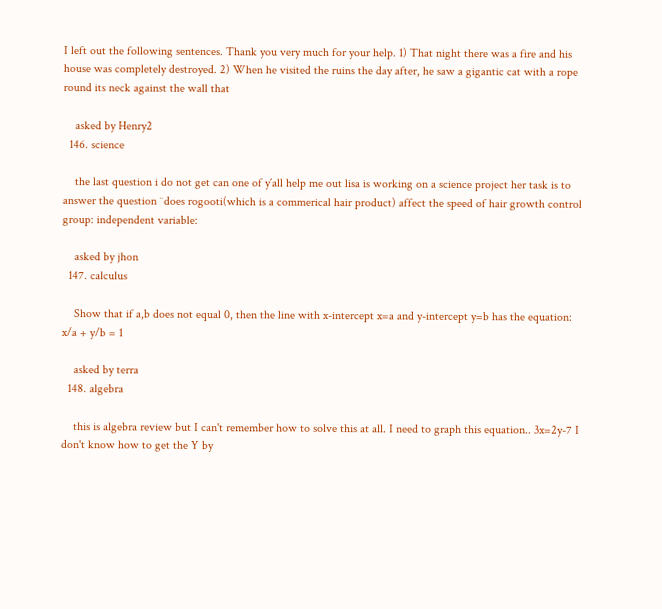I left out the following sentences. Thank you very much for your help. 1) That night there was a fire and his house was completely destroyed. 2) When he visited the ruins the day after, he saw a gigantic cat with a rope round its neck against the wall that

    asked by Henry2
  146. science

    the last question i do not get can one of y´all help me out lisa is working on a science project her task is to answer the question ¨does rogooti(which is a commerical hair product) affect the speed of hair growth control group: independent variable:

    asked by jhon
  147. calculus

    Show that if a,b does not equal 0, then the line with x-intercept x=a and y-intercept y=b has the equation: x/a + y/b = 1

    asked by terra
  148. algebra

    this is algebra review but I can't remember how to solve this at all. I need to graph this equation.. 3x=2y-7 I don't know how to get the Y by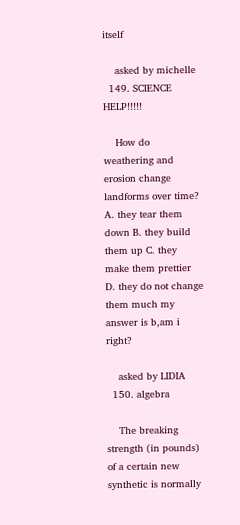itself

    asked by michelle
  149. SCIENCE HELP!!!!!

    How do weathering and erosion change landforms over time? A. they tear them down B. they build them up C. they make them prettier D. they do not change them much my answer is b,am i right?

    asked by LIDIA
  150. algebra

    The breaking strength (in pounds) of a certain new synthetic is normally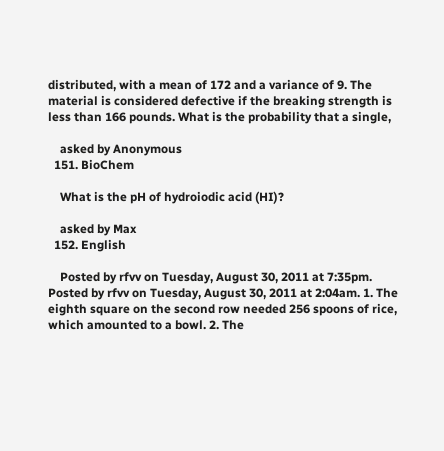distributed, with a mean of 172 and a variance of 9. The material is considered defective if the breaking strength is less than 166 pounds. What is the probability that a single,

    asked by Anonymous
  151. BioChem

    What is the pH of hydroiodic acid (HI)?

    asked by Max
  152. English

    Posted by rfvv on Tuesday, August 30, 2011 at 7:35pm. Posted by rfvv on Tuesday, August 30, 2011 at 2:04am. 1. The eighth square on the second row needed 256 spoons of rice, which amounted to a bowl. 2. The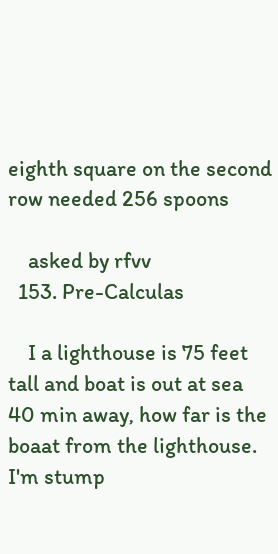eighth square on the second row needed 256 spoons

    asked by rfvv
  153. Pre-Calculas

    I a lighthouse is 75 feet tall and boat is out at sea 40 min away, how far is the boaat from the lighthouse. I'm stump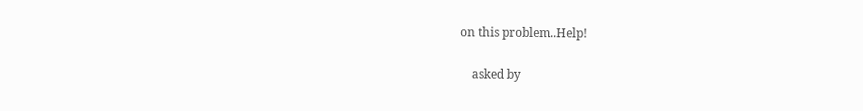on this problem..Help!

    asked by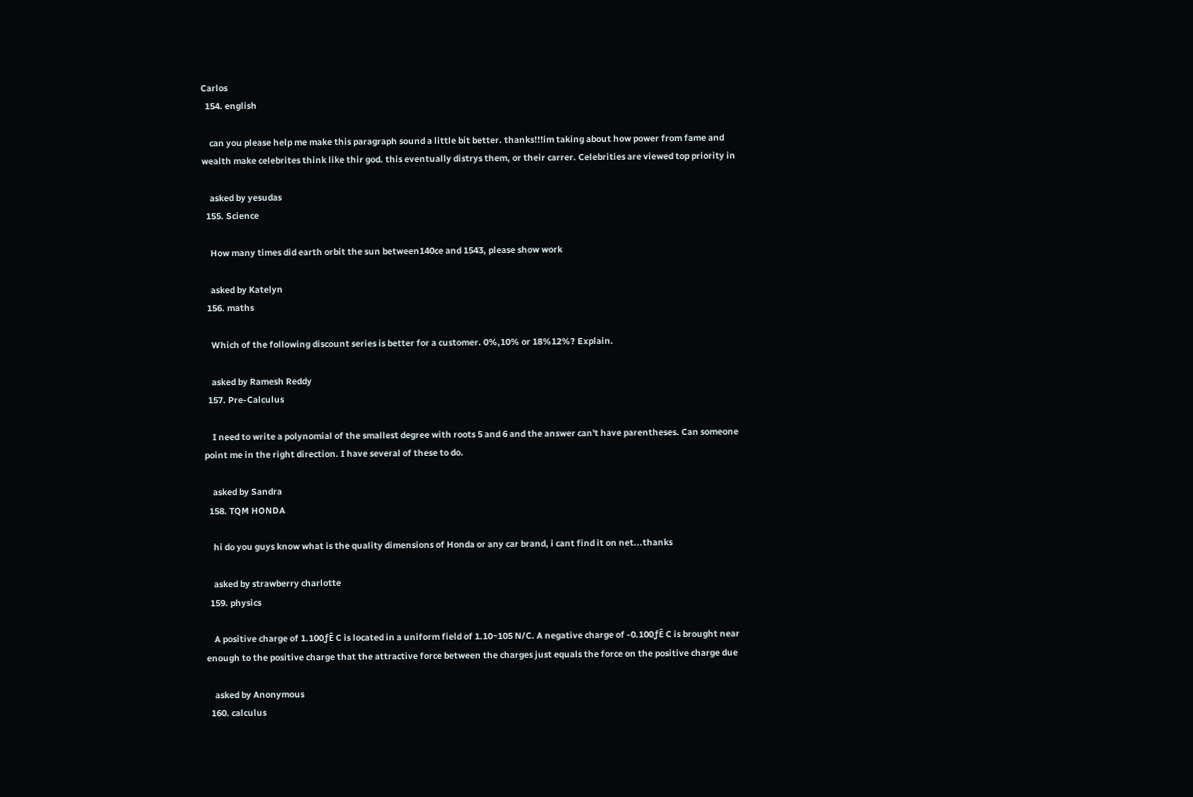Carlos
  154. english

    can you please help me make this paragraph sound a little bit better. thanks!!!im taking about how power from fame and wealth make celebrites think like thir god. this eventually distrys them, or their carrer. Celebrities are viewed top priority in

    asked by yesudas
  155. Science

    How many times did earth orbit the sun between140ce and 1543, please show work

    asked by Katelyn
  156. maths

    Which of the following discount series is better for a customer. 0%,10% or 18%12%? Explain.

    asked by Ramesh Reddy
  157. Pre-Calculus

    I need to write a polynomial of the smallest degree with roots 5 and 6 and the answer can't have parentheses. Can someone point me in the right direction. I have several of these to do.

    asked by Sandra
  158. TQM HONDA

    hi do you guys know what is the quality dimensions of Honda or any car brand, i cant find it on net...thanks

    asked by strawberry charlotte
  159. physics

    A positive charge of 1.100ƒÊ C is located in a uniform field of 1.10~105 N/C. A negative charge of -0.100ƒÊ C is brought near enough to the positive charge that the attractive force between the charges just equals the force on the positive charge due

    asked by Anonymous
  160. calculus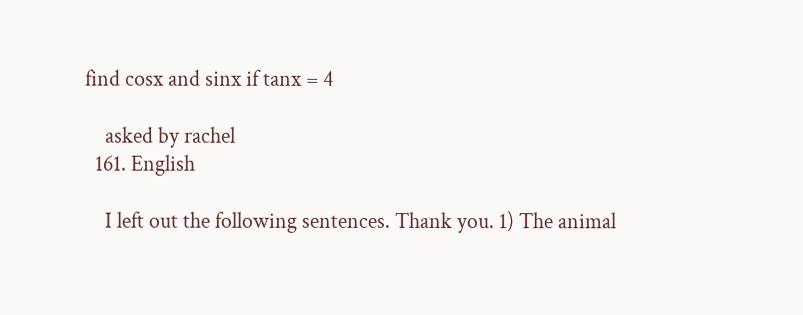find cosx and sinx if tanx = 4

    asked by rachel
  161. English

    I left out the following sentences. Thank you. 1) The animal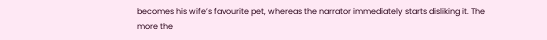becomes his wife’s favourite pet, whereas the narrator immediately starts disliking it. The more the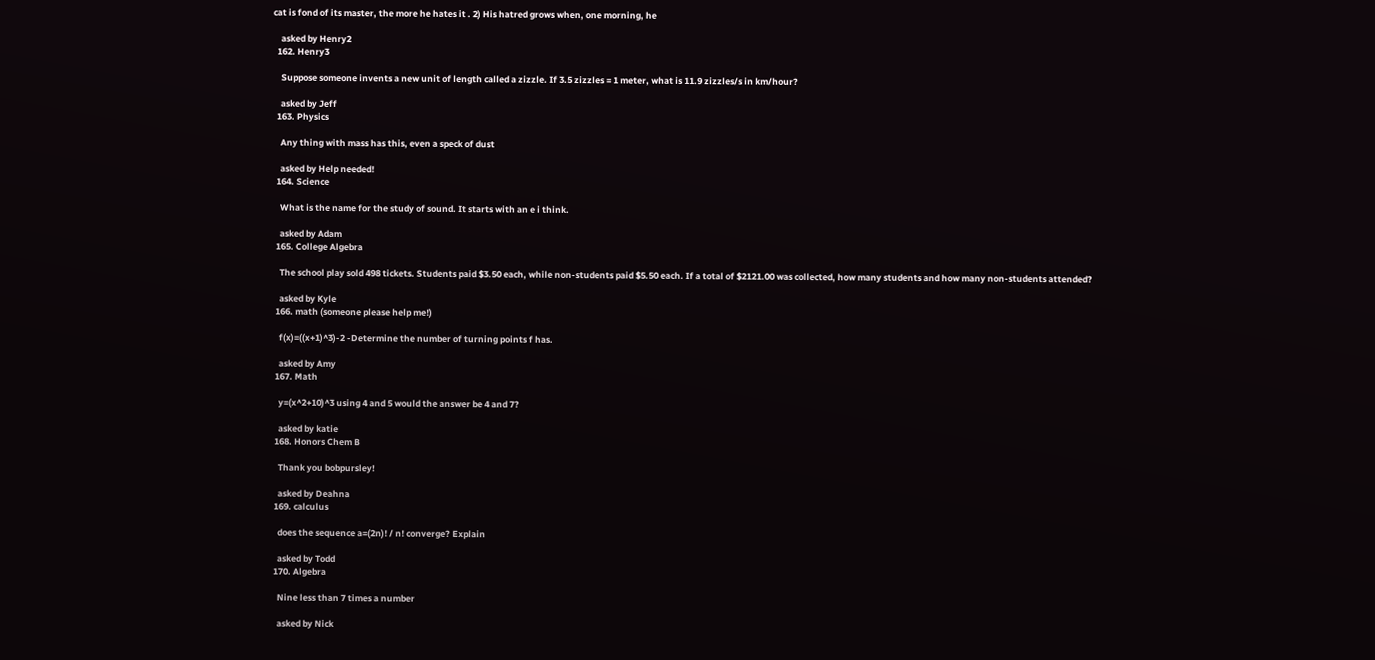cat is fond of its master, the more he hates it . 2) His hatred grows when, one morning, he

    asked by Henry2
  162. Henry3

    Suppose someone invents a new unit of length called a zizzle. If 3.5 zizzles = 1 meter, what is 11.9 zizzles/s in km/hour?

    asked by Jeff
  163. Physics

    Any thing with mass has this, even a speck of dust

    asked by Help needed!
  164. Science

    What is the name for the study of sound. It starts with an e i think.

    asked by Adam
  165. College Algebra

    The school play sold 498 tickets. Students paid $3.50 each, while non-students paid $5.50 each. If a total of $2121.00 was collected, how many students and how many non-students attended?

    asked by Kyle
  166. math (someone please help me!)

    f(x)=((x+1)^3)-2 -Determine the number of turning points f has.

    asked by Amy
  167. Math

    y=(x^2+10)^3 using 4 and 5 would the answer be 4 and 7?

    asked by katie
  168. Honors Chem B

    Thank you bobpursley!

    asked by Deahna
  169. calculus

    does the sequence a=(2n)! / n! converge? Explain

    asked by Todd
  170. Algebra

    Nine less than 7 times a number

    asked by Nick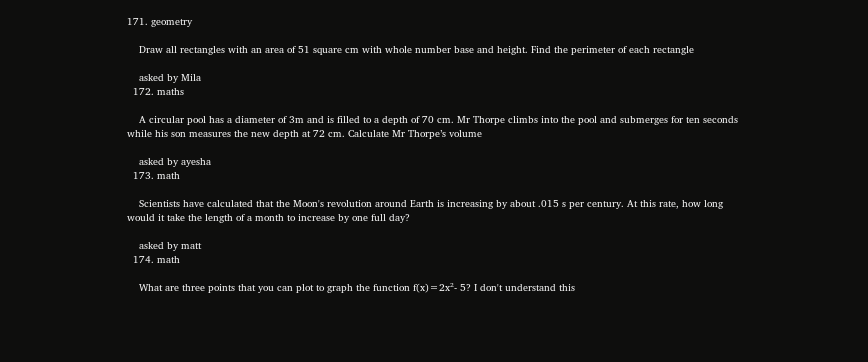171. geometry

    Draw all rectangles with an area of 51 square cm with whole number base and height. Find the perimeter of each rectangle

    asked by Mila
  172. maths

    A circular pool has a diameter of 3m and is filled to a depth of 70 cm. Mr Thorpe climbs into the pool and submerges for ten seconds while his son measures the new depth at 72 cm. Calculate Mr Thorpe’s volume

    asked by ayesha
  173. math

    Scientists have calculated that the Moon's revolution around Earth is increasing by about .015 s per century. At this rate, how long would it take the length of a month to increase by one full day?

    asked by matt
  174. math

    What are three points that you can plot to graph the function f(x)=2x²- 5? I don't understand this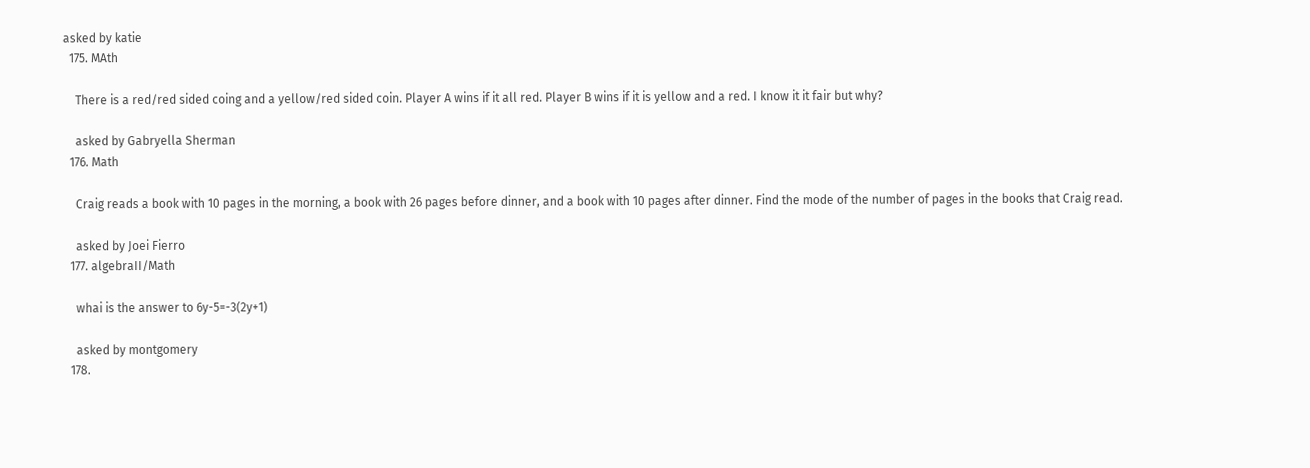asked by katie
  175. MAth

    There is a red/red sided coing and a yellow/red sided coin. Player A wins if it all red. Player B wins if it is yellow and a red. I know it it fair but why?

    asked by Gabryella Sherman
  176. Math

    Craig reads a book with 10 pages in the morning, a book with 26 pages before dinner, and a book with 10 pages after dinner. Find the mode of the number of pages in the books that Craig read.

    asked by Joei Fierro
  177. algebraII/Math

    whai is the answer to 6y-5=-3(2y+1)

    asked by montgomery
  178.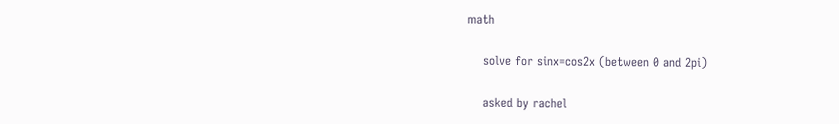math

    solve for sinx=cos2x (between 0 and 2pi)

    asked by rachel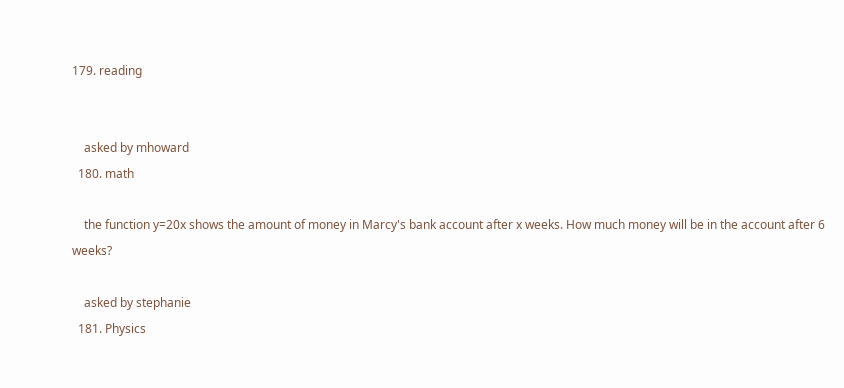179. reading


    asked by mhoward
  180. math

    the function y=20x shows the amount of money in Marcy's bank account after x weeks. How much money will be in the account after 6 weeks?

    asked by stephanie
  181. Physics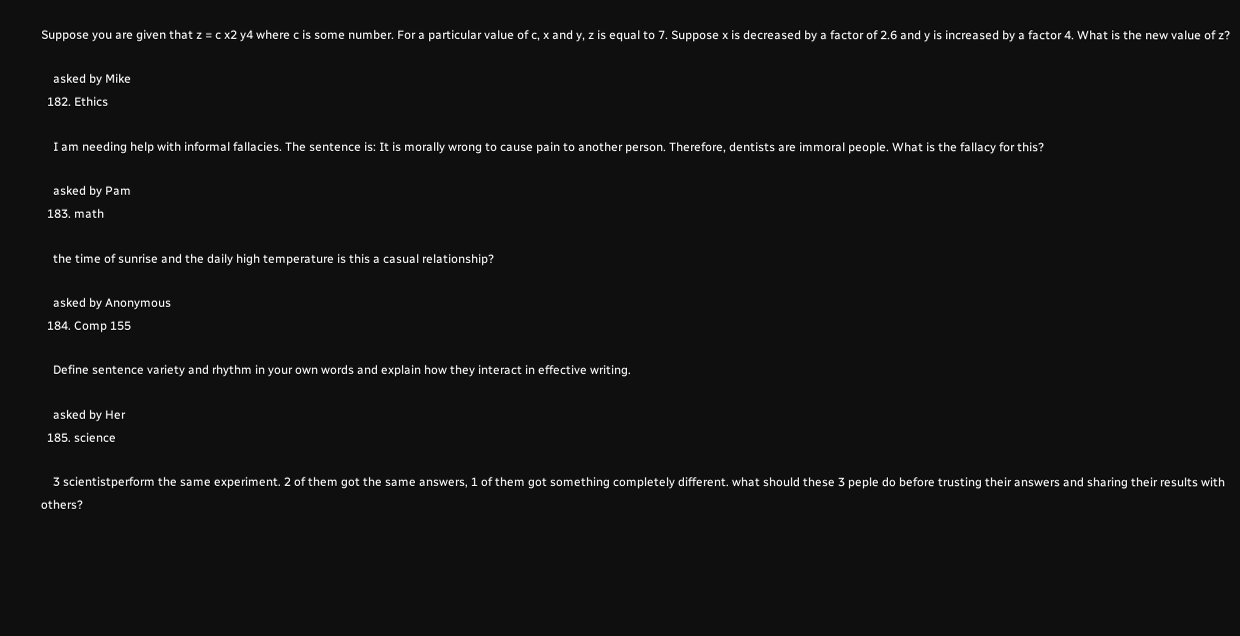Suppose you are given that z = c x2 y4 where c is some number. For a particular value of c, x and y, z is equal to 7. Suppose x is decreased by a factor of 2.6 and y is increased by a factor 4. What is the new value of z?

    asked by Mike
  182. Ethics

    I am needing help with informal fallacies. The sentence is: It is morally wrong to cause pain to another person. Therefore, dentists are immoral people. What is the fallacy for this?

    asked by Pam
  183. math

    the time of sunrise and the daily high temperature is this a casual relationship?

    asked by Anonymous
  184. Comp 155

    Define sentence variety and rhythm in your own words and explain how they interact in effective writing.

    asked by Her
  185. science

    3 scientistperform the same experiment. 2 of them got the same answers, 1 of them got something completely different. what should these 3 peple do before trusting their answers and sharing their results with others?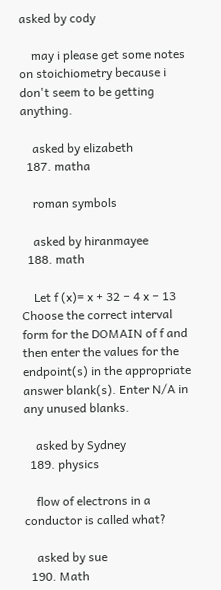asked by cody

    may i please get some notes on stoichiometry because i don't seem to be getting anything.

    asked by elizabeth
  187. matha

    roman symbols

    asked by hiranmayee
  188. math

    Let f (x)= x + 32 − 4 x − 13 Choose the correct interval form for the DOMAIN of f and then enter the values for the endpoint(s) in the appropriate answer blank(s). Enter N/A in any unused blanks.

    asked by Sydney
  189. physics

    flow of electrons in a conductor is called what?

    asked by sue
  190. Math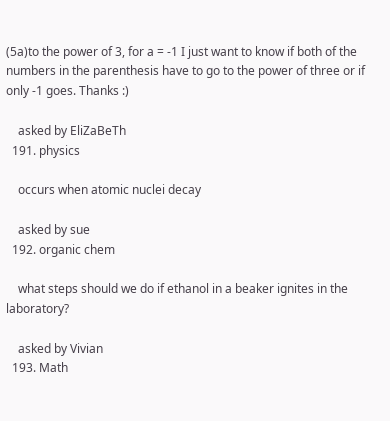(5a)to the power of 3, for a = -1 I just want to know if both of the numbers in the parenthesis have to go to the power of three or if only -1 goes. Thanks :)

    asked by EliZaBeTh
  191. physics

    occurs when atomic nuclei decay

    asked by sue
  192. organic chem

    what steps should we do if ethanol in a beaker ignites in the laboratory?

    asked by Vivian
  193. Math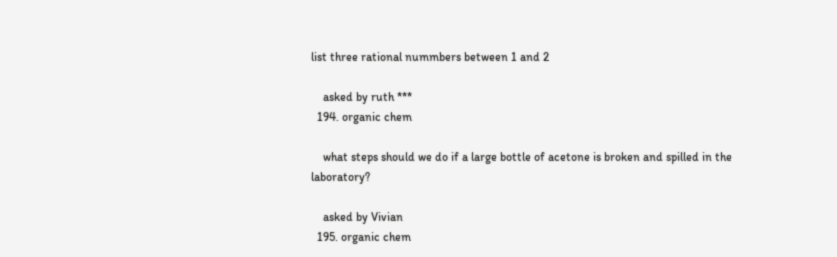list three rational nummbers between 1 and 2

    asked by ruth ***
  194. organic chem

    what steps should we do if a large bottle of acetone is broken and spilled in the laboratory?

    asked by Vivian
  195. organic chem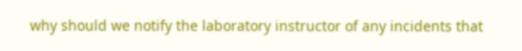why should we notify the laboratory instructor of any incidents that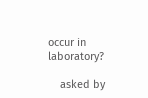occur in laboratory?

    asked by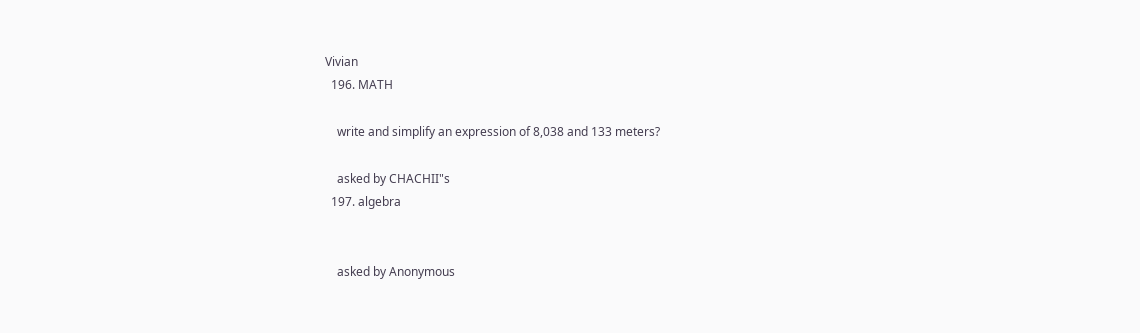Vivian
  196. MATH

    write and simplify an expression of 8,038 and 133 meters?

    asked by CHACHII"s
  197. algebra


    asked by Anonymous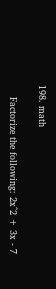198. math

    Factorize the following: 2x^2 + 3x - 7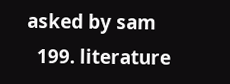asked by sam
  199. literature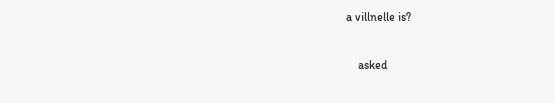a villnelle is?

    asked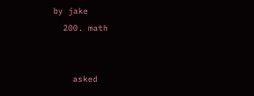by jake
  200. math


    asked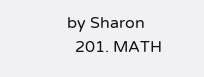by Sharon
  201. MATH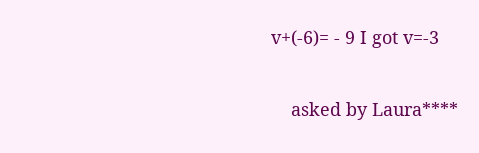v+(-6)= - 9 I got v=-3

    asked by Laura****